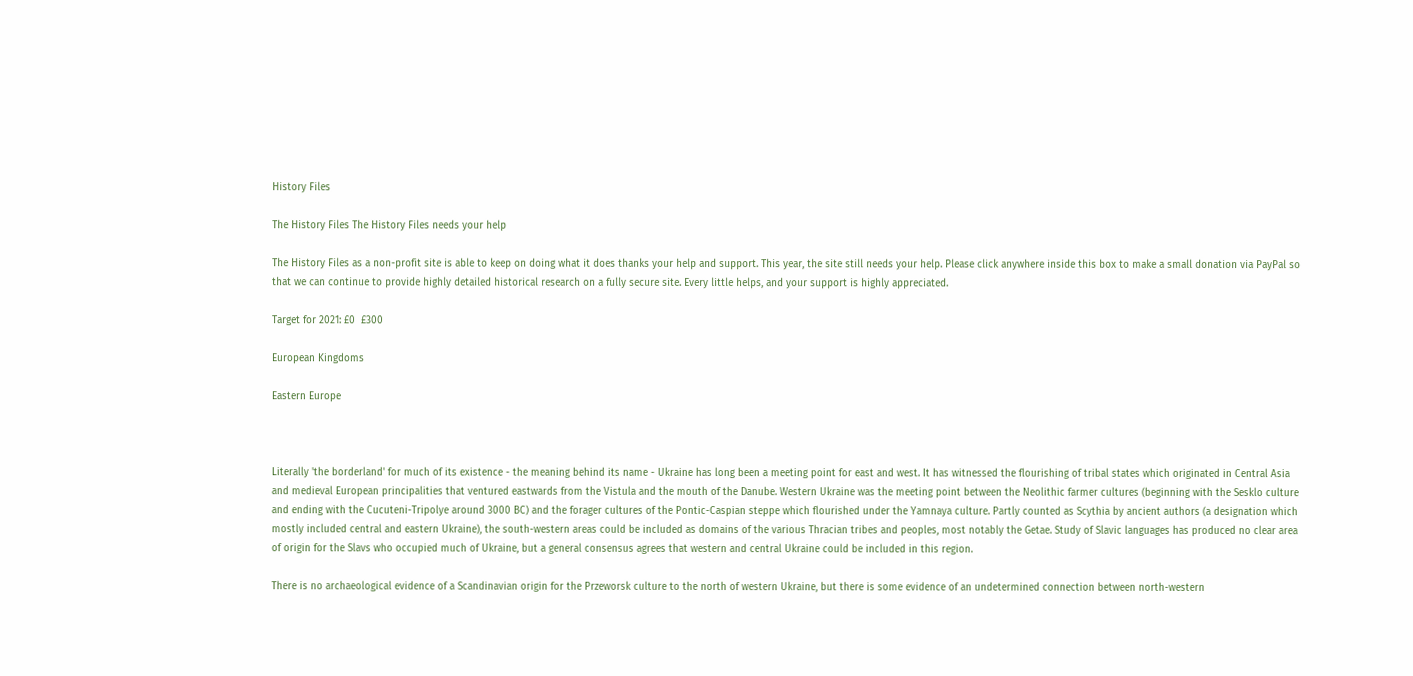History Files

The History Files The History Files needs your help

The History Files as a non-profit site is able to keep on doing what it does thanks your help and support. This year, the site still needs your help. Please click anywhere inside this box to make a small donation via PayPal so that we can continue to provide highly detailed historical research on a fully secure site. Every little helps, and your support is highly appreciated.

Target for 2021: £0  £300

European Kingdoms

Eastern Europe



Literally 'the borderland' for much of its existence - the meaning behind its name - Ukraine has long been a meeting point for east and west. It has witnessed the flourishing of tribal states which originated in Central Asia and medieval European principalities that ventured eastwards from the Vistula and the mouth of the Danube. Western Ukraine was the meeting point between the Neolithic farmer cultures (beginning with the Sesklo culture and ending with the Cucuteni-Tripolye around 3000 BC) and the forager cultures of the Pontic-Caspian steppe which flourished under the Yamnaya culture. Partly counted as Scythia by ancient authors (a designation which mostly included central and eastern Ukraine), the south-western areas could be included as domains of the various Thracian tribes and peoples, most notably the Getae. Study of Slavic languages has produced no clear area of origin for the Slavs who occupied much of Ukraine, but a general consensus agrees that western and central Ukraine could be included in this region.

There is no archaeological evidence of a Scandinavian origin for the Przeworsk culture to the north of western Ukraine, but there is some evidence of an undetermined connection between north-western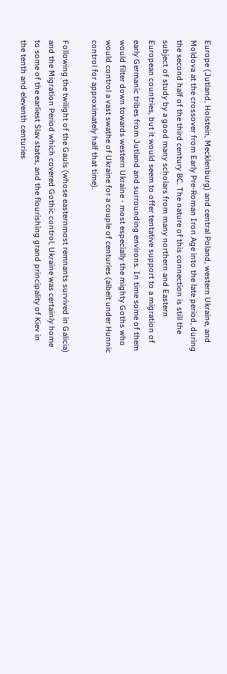Europe (Jutland, Holstein, Mecklenburg) and central Poland, western Ukraine, and Moldova at the crossover from Early Pre-Roman Iron Age into the late period, during the second half of the third century BC. The nature of this connection is still the subject of study by a good many scholars from many northern and Eastern European countries, but it would seem to offer tentative support to a migration of early Germanic tribes from Jutland and surrounding environs. In time some of them would filter down towards western Ukraine - most especially the mighty Goths who would control a vast swathe of Ukraine for a couple of centuries (albeit under Hunnic control for approximately half that time).

Following the twilight of the Gauls (whose easternmost remnants survived in Galicia) and the Migration Period which covered Gothic control, Ukraine was certainly home to some of the earliest Slav states, and the flourishing grand principality of Kiev in the tenth and eleventh centuries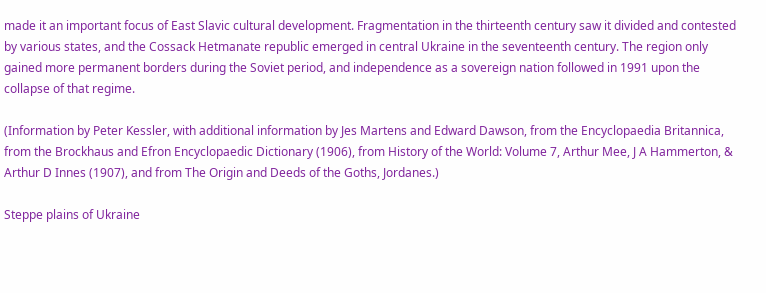made it an important focus of East Slavic cultural development. Fragmentation in the thirteenth century saw it divided and contested by various states, and the Cossack Hetmanate republic emerged in central Ukraine in the seventeenth century. The region only gained more permanent borders during the Soviet period, and independence as a sovereign nation followed in 1991 upon the collapse of that regime.

(Information by Peter Kessler, with additional information by Jes Martens and Edward Dawson, from the Encyclopaedia Britannica, from the Brockhaus and Efron Encyclopaedic Dictionary (1906), from History of the World: Volume 7, Arthur Mee, J A Hammerton, & Arthur D Innes (1907), and from The Origin and Deeds of the Goths, Jordanes.)

Steppe plains of Ukraine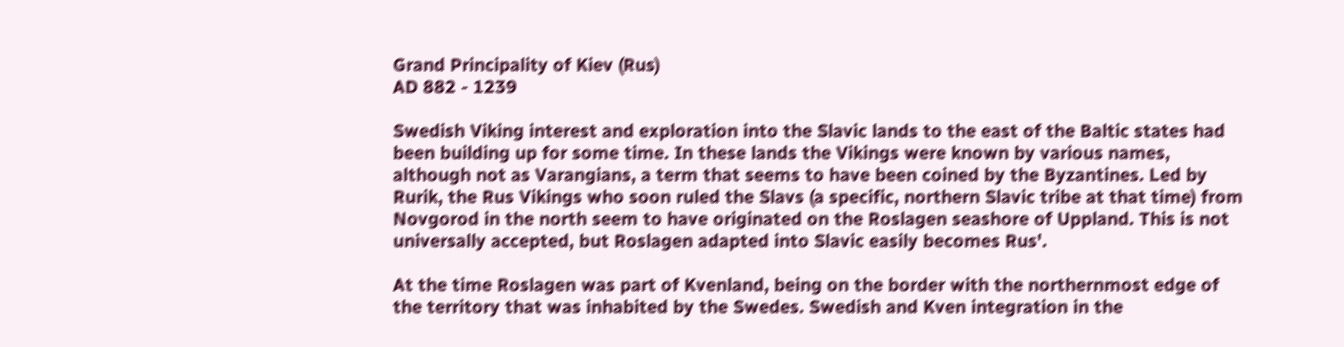Grand Principality of Kiev (Rus)
AD 882 - 1239

Swedish Viking interest and exploration into the Slavic lands to the east of the Baltic states had been building up for some time. In these lands the Vikings were known by various names, although not as Varangians, a term that seems to have been coined by the Byzantines. Led by Rurik, the Rus Vikings who soon ruled the Slavs (a specific, northern Slavic tribe at that time) from Novgorod in the north seem to have originated on the Roslagen seashore of Uppland. This is not universally accepted, but Roslagen adapted into Slavic easily becomes Rus'.

At the time Roslagen was part of Kvenland, being on the border with the northernmost edge of the territory that was inhabited by the Swedes. Swedish and Kven integration in the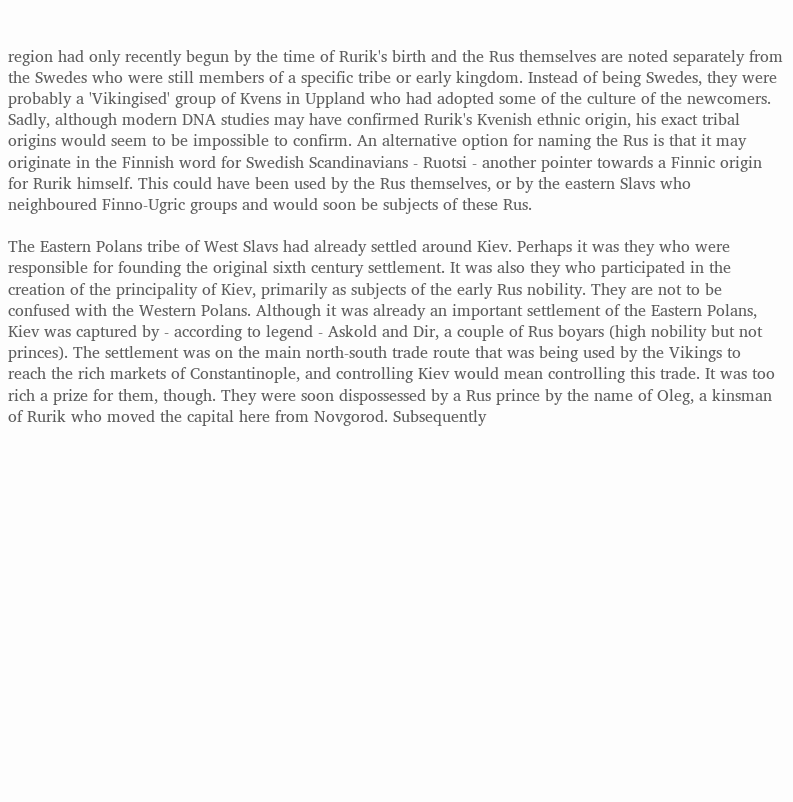region had only recently begun by the time of Rurik's birth and the Rus themselves are noted separately from the Swedes who were still members of a specific tribe or early kingdom. Instead of being Swedes, they were probably a 'Vikingised' group of Kvens in Uppland who had adopted some of the culture of the newcomers. Sadly, although modern DNA studies may have confirmed Rurik's Kvenish ethnic origin, his exact tribal origins would seem to be impossible to confirm. An alternative option for naming the Rus is that it may originate in the Finnish word for Swedish Scandinavians - Ruotsi - another pointer towards a Finnic origin for Rurik himself. This could have been used by the Rus themselves, or by the eastern Slavs who neighboured Finno-Ugric groups and would soon be subjects of these Rus.

The Eastern Polans tribe of West Slavs had already settled around Kiev. Perhaps it was they who were responsible for founding the original sixth century settlement. It was also they who participated in the creation of the principality of Kiev, primarily as subjects of the early Rus nobility. They are not to be confused with the Western Polans. Although it was already an important settlement of the Eastern Polans, Kiev was captured by - according to legend - Askold and Dir, a couple of Rus boyars (high nobility but not princes). The settlement was on the main north-south trade route that was being used by the Vikings to reach the rich markets of Constantinople, and controlling Kiev would mean controlling this trade. It was too rich a prize for them, though. They were soon dispossessed by a Rus prince by the name of Oleg, a kinsman of Rurik who moved the capital here from Novgorod. Subsequently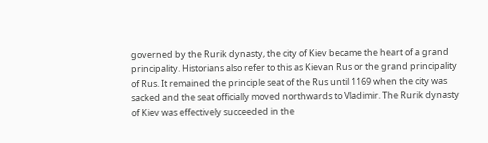governed by the Rurik dynasty, the city of Kiev became the heart of a grand principality. Historians also refer to this as Kievan Rus or the grand principality of Rus. It remained the principle seat of the Rus until 1169 when the city was sacked and the seat officially moved northwards to Vladimir. The Rurik dynasty of Kiev was effectively succeeded in the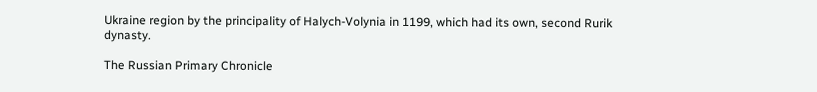Ukraine region by the principality of Halych-Volynia in 1199, which had its own, second Rurik dynasty.

The Russian Primary Chronicle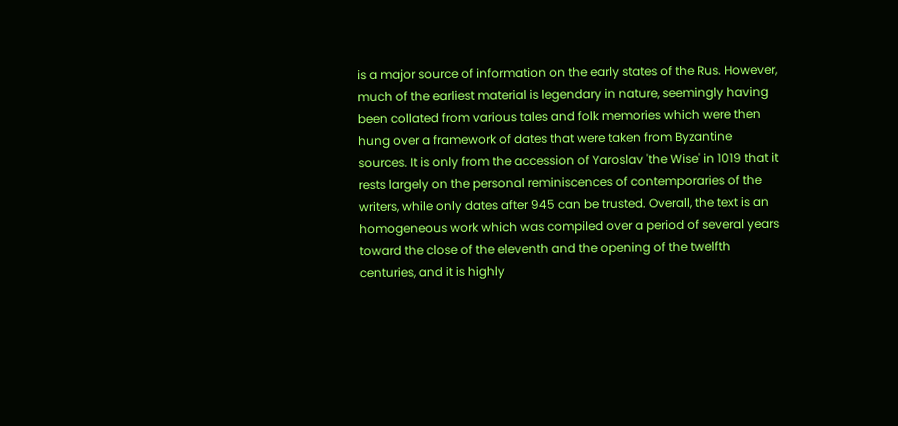is a major source of information on the early states of the Rus. However, much of the earliest material is legendary in nature, seemingly having been collated from various tales and folk memories which were then hung over a framework of dates that were taken from Byzantine sources. It is only from the accession of Yaroslav 'the Wise' in 1019 that it rests largely on the personal reminiscences of contemporaries of the writers, while only dates after 945 can be trusted. Overall, the text is an homogeneous work which was compiled over a period of several years toward the close of the eleventh and the opening of the twelfth centuries, and it is highly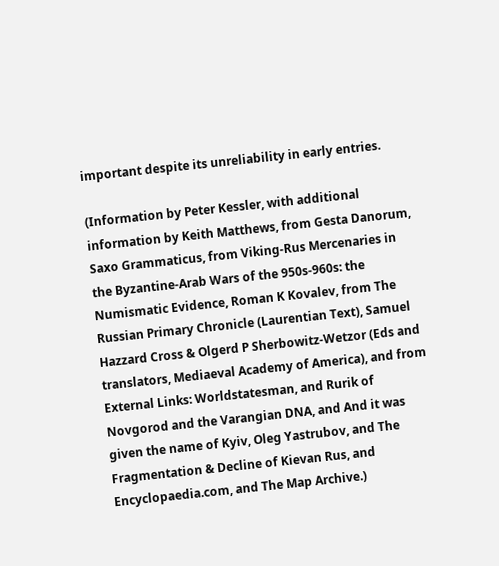important despite its unreliability in early entries.

(Information by Peter Kessler, with additional information by Keith Matthews, from Gesta Danorum, Saxo Grammaticus, from Viking-Rus Mercenaries in the Byzantine-Arab Wars of the 950s-960s: the Numismatic Evidence, Roman K Kovalev, from The Russian Primary Chronicle (Laurentian Text), Samuel Hazzard Cross & Olgerd P Sherbowitz-Wetzor (Eds and translators, Mediaeval Academy of America), and from External Links: Worldstatesman, and Rurik of Novgorod and the Varangian DNA, and And it was given the name of Kyiv, Oleg Yastrubov, and The Fragmentation & Decline of Kievan Rus, and Encyclopaedia.com, and The Map Archive.)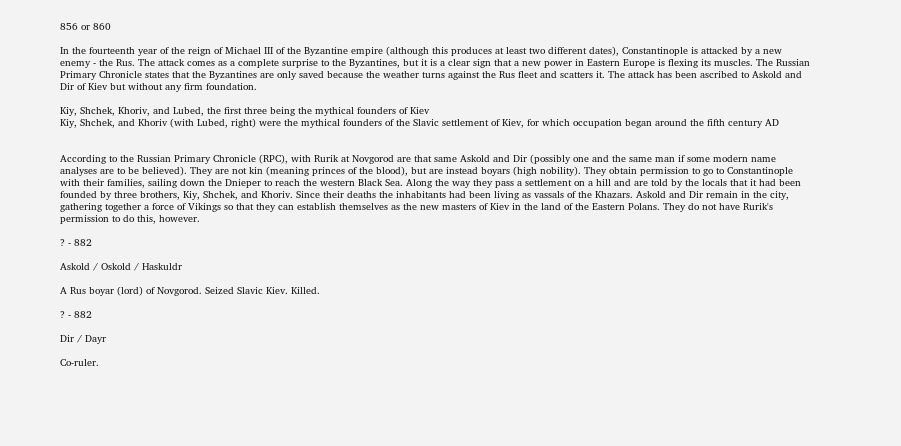856 or 860

In the fourteenth year of the reign of Michael III of the Byzantine empire (although this produces at least two different dates), Constantinople is attacked by a new enemy - the Rus. The attack comes as a complete surprise to the Byzantines, but it is a clear sign that a new power in Eastern Europe is flexing its muscles. The Russian Primary Chronicle states that the Byzantines are only saved because the weather turns against the Rus fleet and scatters it. The attack has been ascribed to Askold and Dir of Kiev but without any firm foundation.

Kiy, Shchek, Khoriv, and Lubed, the first three being the mythical founders of Kiev
Kiy, Shchek, and Khoriv (with Lubed, right) were the mythical founders of the Slavic settlement of Kiev, for which occupation began around the fifth century AD


According to the Russian Primary Chronicle (RPC), with Rurik at Novgorod are that same Askold and Dir (possibly one and the same man if some modern name analyses are to be believed). They are not kin (meaning princes of the blood), but are instead boyars (high nobility). They obtain permission to go to Constantinople with their families, sailing down the Dnieper to reach the western Black Sea. Along the way they pass a settlement on a hill and are told by the locals that it had been founded by three brothers, Kiy, Shchek, and Khoriv. Since their deaths the inhabitants had been living as vassals of the Khazars. Askold and Dir remain in the city, gathering together a force of Vikings so that they can establish themselves as the new masters of Kiev in the land of the Eastern Polans. They do not have Rurik's permission to do this, however.

? - 882

Askold / Oskold / Haskuldr

A Rus boyar (lord) of Novgorod. Seized Slavic Kiev. Killed.

? - 882

Dir / Dayr

Co-ruler.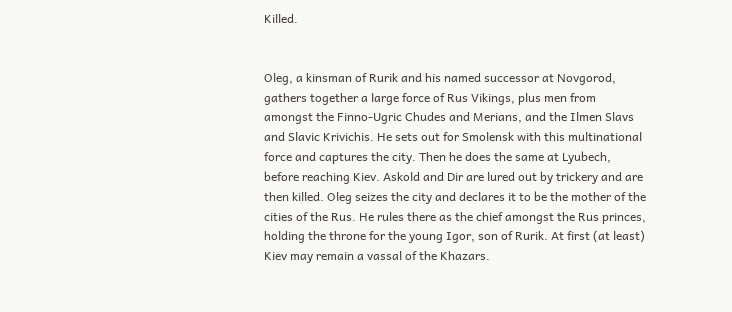Killed.


Oleg, a kinsman of Rurik and his named successor at Novgorod, gathers together a large force of Rus Vikings, plus men from amongst the Finno-Ugric Chudes and Merians, and the Ilmen Slavs and Slavic Krivichis. He sets out for Smolensk with this multinational force and captures the city. Then he does the same at Lyubech, before reaching Kiev. Askold and Dir are lured out by trickery and are then killed. Oleg seizes the city and declares it to be the mother of the cities of the Rus. He rules there as the chief amongst the Rus princes, holding the throne for the young Igor, son of Rurik. At first (at least) Kiev may remain a vassal of the Khazars.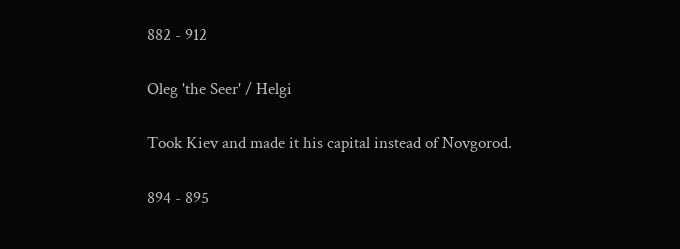882 - 912

Oleg 'the Seer' / Helgi

Took Kiev and made it his capital instead of Novgorod.

894 - 895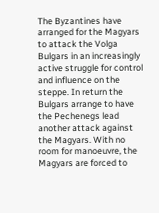The Byzantines have arranged for the Magyars to attack the Volga Bulgars in an increasingly active struggle for control and influence on the steppe. In return the Bulgars arrange to have the Pechenegs lead another attack against the Magyars. With no room for manoeuvre, the Magyars are forced to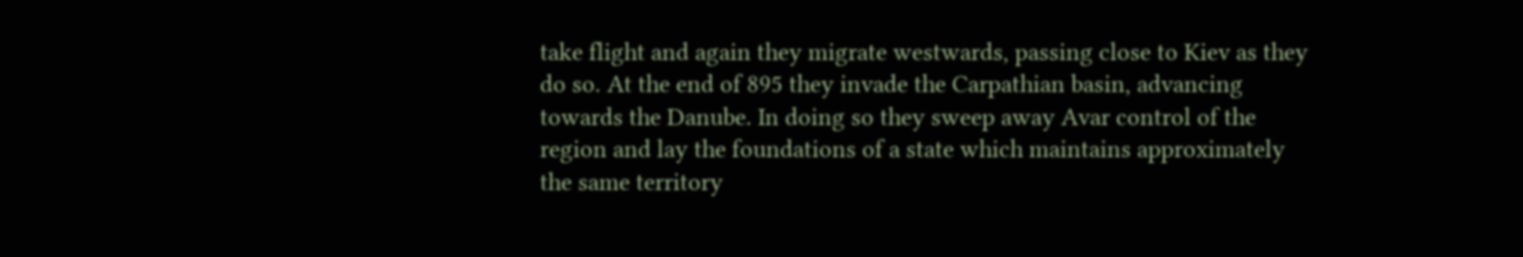take flight and again they migrate westwards, passing close to Kiev as they do so. At the end of 895 they invade the Carpathian basin, advancing towards the Danube. In doing so they sweep away Avar control of the region and lay the foundations of a state which maintains approximately the same territory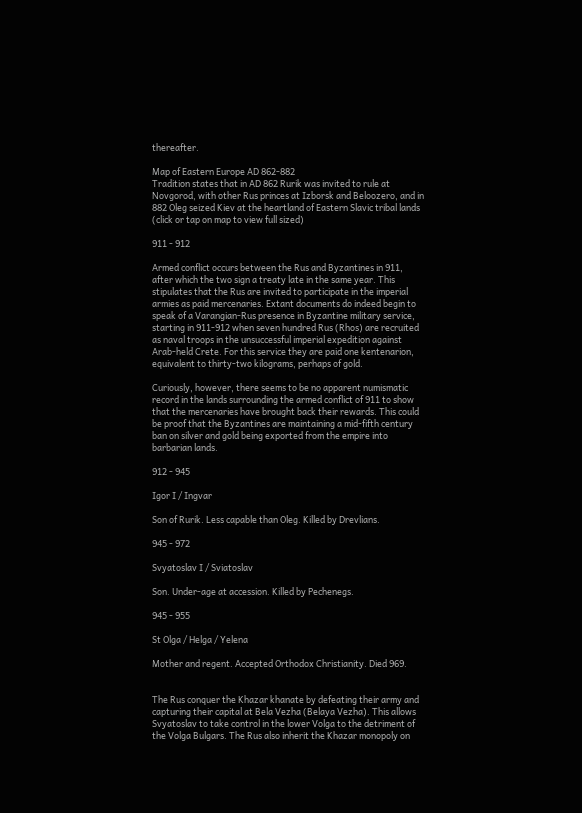thereafter.

Map of Eastern Europe AD 862-882
Tradition states that in AD 862 Rurik was invited to rule at Novgorod, with other Rus princes at Izborsk and Beloozero, and in 882 Oleg seized Kiev at the heartland of Eastern Slavic tribal lands (click or tap on map to view full sized)

911 - 912

Armed conflict occurs between the Rus and Byzantines in 911, after which the two sign a treaty late in the same year. This stipulates that the Rus are invited to participate in the imperial armies as paid mercenaries. Extant documents do indeed begin to speak of a Varangian-Rus presence in Byzantine military service, starting in 911-912 when seven hundred Rus (Rhos) are recruited as naval troops in the unsuccessful imperial expedition against Arab-held Crete. For this service they are paid one kentenarion, equivalent to thirty-two kilograms, perhaps of gold.

Curiously, however, there seems to be no apparent numismatic record in the lands surrounding the armed conflict of 911 to show that the mercenaries have brought back their rewards. This could be proof that the Byzantines are maintaining a mid-fifth century ban on silver and gold being exported from the empire into barbarian lands.

912 - 945

Igor I / Ingvar

Son of Rurik. Less capable than Oleg. Killed by Drevlians.

945 - 972

Svyatoslav I / Sviatoslav

Son. Under-age at accession. Killed by Pechenegs.

945 - 955

St Olga / Helga / Yelena

Mother and regent. Accepted Orthodox Christianity. Died 969.


The Rus conquer the Khazar khanate by defeating their army and capturing their capital at Bela Vezha (Belaya Vezha). This allows Svyatoslav to take control in the lower Volga to the detriment of the Volga Bulgars. The Rus also inherit the Khazar monopoly on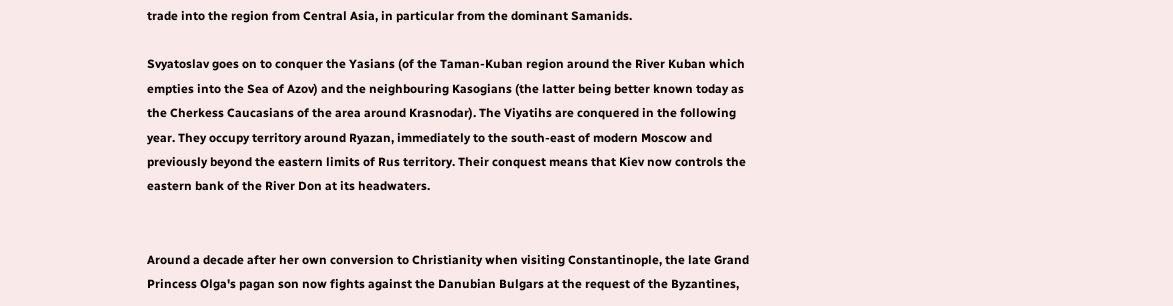trade into the region from Central Asia, in particular from the dominant Samanids.

Svyatoslav goes on to conquer the Yasians (of the Taman-Kuban region around the River Kuban which empties into the Sea of Azov) and the neighbouring Kasogians (the latter being better known today as the Cherkess Caucasians of the area around Krasnodar). The Viyatihs are conquered in the following year. They occupy territory around Ryazan, immediately to the south-east of modern Moscow and previously beyond the eastern limits of Rus territory. Their conquest means that Kiev now controls the eastern bank of the River Don at its headwaters.


Around a decade after her own conversion to Christianity when visiting Constantinople, the late Grand Princess Olga's pagan son now fights against the Danubian Bulgars at the request of the Byzantines,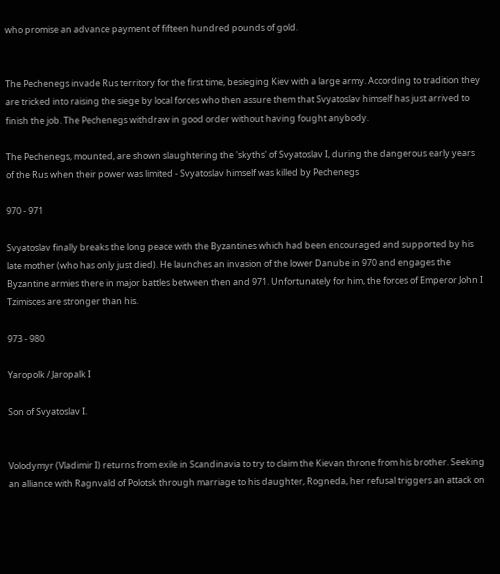who promise an advance payment of fifteen hundred pounds of gold.


The Pechenegs invade Rus territory for the first time, besieging Kiev with a large army. According to tradition they are tricked into raising the siege by local forces who then assure them that Svyatoslav himself has just arrived to finish the job. The Pechenegs withdraw in good order without having fought anybody.

The Pechenegs, mounted, are shown slaughtering the 'skyths' of Svyatoslav I, during the dangerous early years of the Rus when their power was limited - Svyatoslav himself was killed by Pechenegs

970 - 971

Svyatoslav finally breaks the long peace with the Byzantines which had been encouraged and supported by his late mother (who has only just died). He launches an invasion of the lower Danube in 970 and engages the Byzantine armies there in major battles between then and 971. Unfortunately for him, the forces of Emperor John I Tzimisces are stronger than his.

973 - 980

Yaropolk / Jaropalk I

Son of Svyatoslav I.


Volodymyr (Vladimir I) returns from exile in Scandinavia to try to claim the Kievan throne from his brother. Seeking an alliance with Ragnvald of Polotsk through marriage to his daughter, Rogneda, her refusal triggers an attack on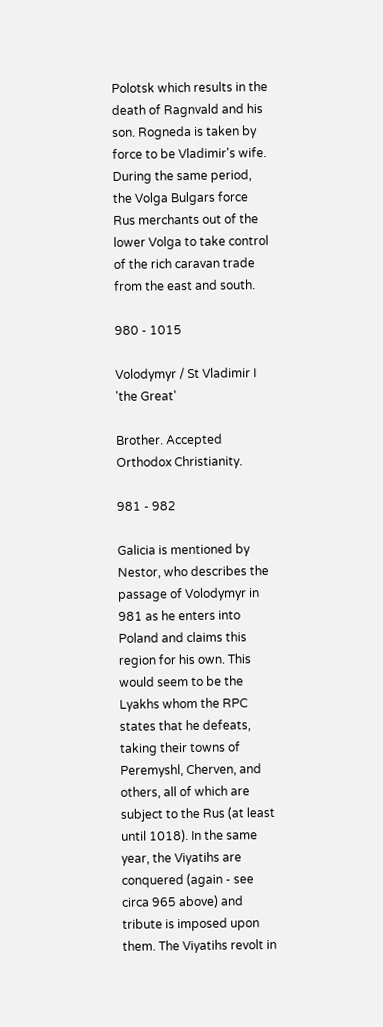Polotsk which results in the death of Ragnvald and his son. Rogneda is taken by force to be Vladimir's wife. During the same period, the Volga Bulgars force Rus merchants out of the lower Volga to take control of the rich caravan trade from the east and south.

980 - 1015

Volodymyr / St Vladimir I 'the Great'

Brother. Accepted Orthodox Christianity.

981 - 982

Galicia is mentioned by Nestor, who describes the passage of Volodymyr in 981 as he enters into Poland and claims this region for his own. This would seem to be the Lyakhs whom the RPC states that he defeats, taking their towns of Peremyshl, Cherven, and others, all of which are subject to the Rus (at least until 1018). In the same year, the Viyatihs are conquered (again - see circa 965 above) and tribute is imposed upon them. The Viyatihs revolt in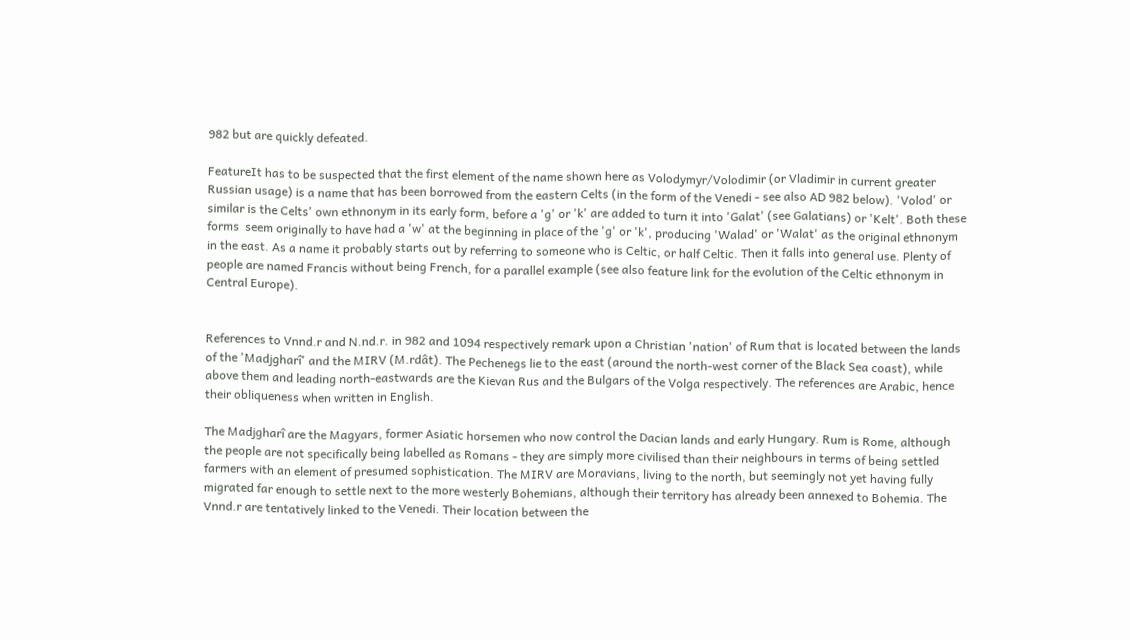982 but are quickly defeated.

FeatureIt has to be suspected that the first element of the name shown here as Volodymyr/Volodimir (or Vladimir in current greater Russian usage) is a name that has been borrowed from the eastern Celts (in the form of the Venedi - see also AD 982 below). 'Volod' or similar is the Celts' own ethnonym in its early form, before a 'g' or 'k' are added to turn it into 'Galat' (see Galatians) or 'Kelt'. Both these forms  seem originally to have had a 'w' at the beginning in place of the 'g' or 'k', producing 'Walad' or 'Walat' as the original ethnonym in the east. As a name it probably starts out by referring to someone who is Celtic, or half Celtic. Then it falls into general use. Plenty of people are named Francis without being French, for a parallel example (see also feature link for the evolution of the Celtic ethnonym in Central Europe).


References to Vnnd.r and N.nd.r. in 982 and 1094 respectively remark upon a Christian 'nation' of Rum that is located between the lands of the 'Madjgharî' and the MIRV (M.rdât). The Pechenegs lie to the east (around the north-west corner of the Black Sea coast), while above them and leading north-eastwards are the Kievan Rus and the Bulgars of the Volga respectively. The references are Arabic, hence their obliqueness when written in English.

The Madjgharî are the Magyars, former Asiatic horsemen who now control the Dacian lands and early Hungary. Rum is Rome, although the people are not specifically being labelled as Romans - they are simply more civilised than their neighbours in terms of being settled farmers with an element of presumed sophistication. The MIRV are Moravians, living to the north, but seemingly not yet having fully migrated far enough to settle next to the more westerly Bohemians, although their territory has already been annexed to Bohemia. The Vnnd.r are tentatively linked to the Venedi. Their location between the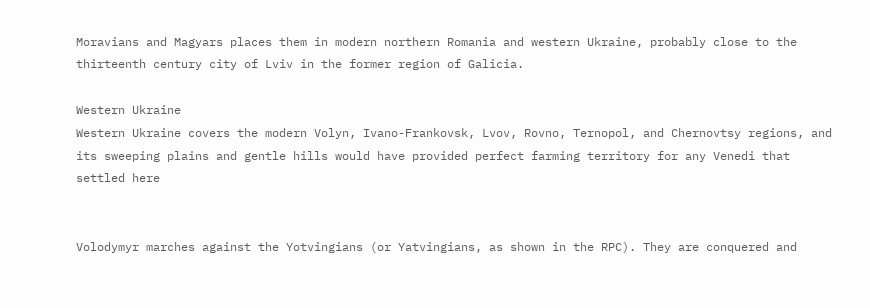Moravians and Magyars places them in modern northern Romania and western Ukraine, probably close to the thirteenth century city of Lviv in the former region of Galicia.

Western Ukraine
Western Ukraine covers the modern Volyn, Ivano-Frankovsk, Lvov, Rovno, Ternopol, and Chernovtsy regions, and its sweeping plains and gentle hills would have provided perfect farming territory for any Venedi that settled here


Volodymyr marches against the Yotvingians (or Yatvingians, as shown in the RPC). They are conquered and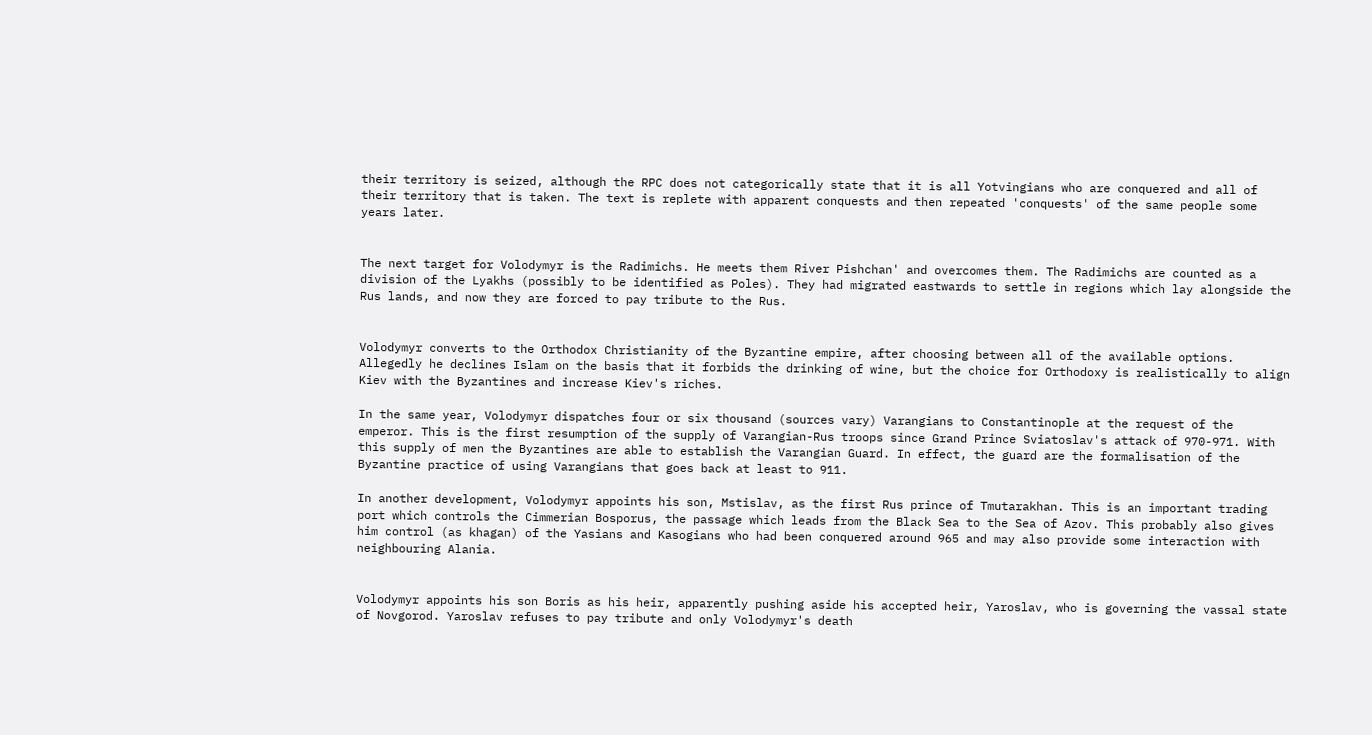their territory is seized, although the RPC does not categorically state that it is all Yotvingians who are conquered and all of their territory that is taken. The text is replete with apparent conquests and then repeated 'conquests' of the same people some years later.


The next target for Volodymyr is the Radimichs. He meets them River Pishchan' and overcomes them. The Radimichs are counted as a division of the Lyakhs (possibly to be identified as Poles). They had migrated eastwards to settle in regions which lay alongside the Rus lands, and now they are forced to pay tribute to the Rus.


Volodymyr converts to the Orthodox Christianity of the Byzantine empire, after choosing between all of the available options. Allegedly he declines Islam on the basis that it forbids the drinking of wine, but the choice for Orthodoxy is realistically to align Kiev with the Byzantines and increase Kiev's riches.

In the same year, Volodymyr dispatches four or six thousand (sources vary) Varangians to Constantinople at the request of the emperor. This is the first resumption of the supply of Varangian-Rus troops since Grand Prince Sviatoslav's attack of 970-971. With this supply of men the Byzantines are able to establish the Varangian Guard. In effect, the guard are the formalisation of the Byzantine practice of using Varangians that goes back at least to 911.

In another development, Volodymyr appoints his son, Mstislav, as the first Rus prince of Tmutarakhan. This is an important trading port which controls the Cimmerian Bosporus, the passage which leads from the Black Sea to the Sea of Azov. This probably also gives him control (as khagan) of the Yasians and Kasogians who had been conquered around 965 and may also provide some interaction with neighbouring Alania.


Volodymyr appoints his son Boris as his heir, apparently pushing aside his accepted heir, Yaroslav, who is governing the vassal state of Novgorod. Yaroslav refuses to pay tribute and only Volodymyr's death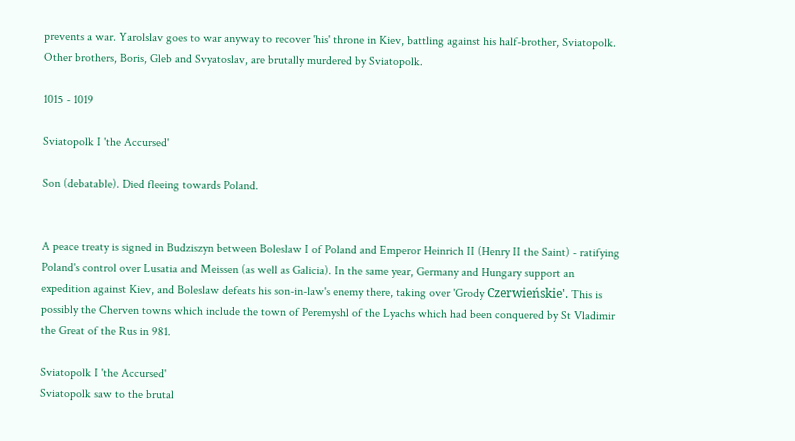prevents a war. Yarolslav goes to war anyway to recover 'his' throne in Kiev, battling against his half-brother, Sviatopolk. Other brothers, Boris, Gleb and Svyatoslav, are brutally murdered by Sviatopolk.

1015 - 1019

Sviatopolk I 'the Accursed'

Son (debatable). Died fleeing towards Poland.


A peace treaty is signed in Budziszyn between Boleslaw I of Poland and Emperor Heinrich II (Henry II the Saint) - ratifying Poland's control over Lusatia and Meissen (as well as Galicia). In the same year, Germany and Hungary support an expedition against Kiev, and Boleslaw defeats his son-in-law's enemy there, taking over 'Grody Czerwieńskie'. This is possibly the Cherven towns which include the town of Peremyshl of the Lyachs which had been conquered by St Vladimir the Great of the Rus in 981.

Sviatopolk I 'the Accursed'
Sviatopolk saw to the brutal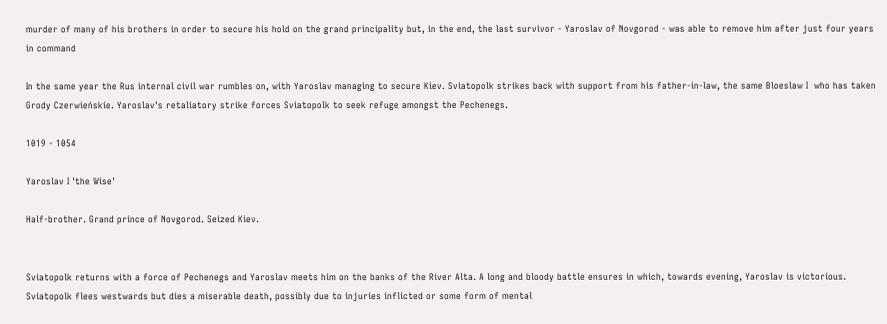murder of many of his brothers in order to secure his hold on the grand principality but, in the end, the last survivor - Yaroslav of Novgorod - was able to remove him after just four years in command

In the same year the Rus internal civil war rumbles on, with Yaroslav managing to secure Kiev. Sviatopolk strikes back with support from his father-in-law, the same Bloeslaw I  who has taken Grody Czerwieńskie. Yaroslav's retaliatory strike forces Sviatopolk to seek refuge amongst the Pechenegs.

1019 - 1054

Yaroslav I 'the Wise'

Half-brother. Grand prince of Novgorod. Seized Kiev.


Sviatopolk returns with a force of Pechenegs and Yaroslav meets him on the banks of the River Alta. A long and bloody battle ensures in which, towards evening, Yaroslav is victorious. Sviatopolk flees westwards but dies a miserable death, possibly due to injuries inflicted or some form of mental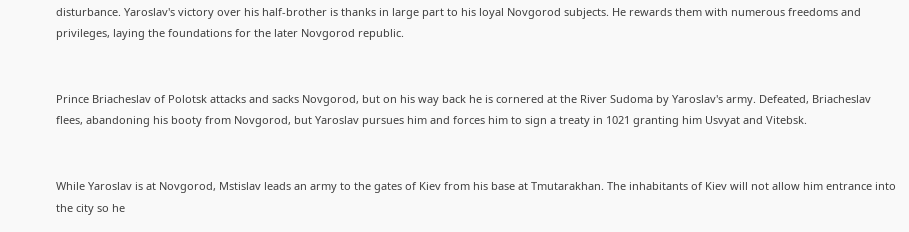disturbance. Yaroslav's victory over his half-brother is thanks in large part to his loyal Novgorod subjects. He rewards them with numerous freedoms and privileges, laying the foundations for the later Novgorod republic.


Prince Briacheslav of Polotsk attacks and sacks Novgorod, but on his way back he is cornered at the River Sudoma by Yaroslav's army. Defeated, Briacheslav flees, abandoning his booty from Novgorod, but Yaroslav pursues him and forces him to sign a treaty in 1021 granting him Usvyat and Vitebsk.


While Yaroslav is at Novgorod, Mstislav leads an army to the gates of Kiev from his base at Tmutarakhan. The inhabitants of Kiev will not allow him entrance into the city so he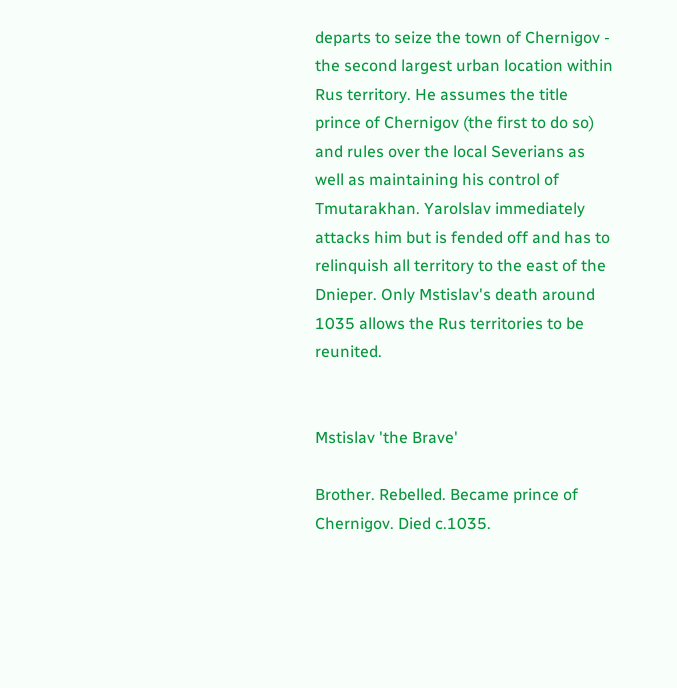departs to seize the town of Chernigov - the second largest urban location within Rus territory. He assumes the title prince of Chernigov (the first to do so) and rules over the local Severians as well as maintaining his control of Tmutarakhan. Yarolslav immediately attacks him but is fended off and has to relinquish all territory to the east of the Dnieper. Only Mstislav's death around 1035 allows the Rus territories to be reunited.


Mstislav 'the Brave'

Brother. Rebelled. Became prince of Chernigov. Died c.1035.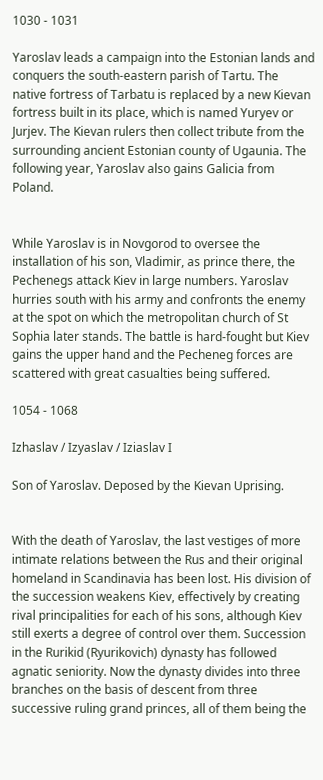1030 - 1031

Yaroslav leads a campaign into the Estonian lands and conquers the south-eastern parish of Tartu. The native fortress of Tarbatu is replaced by a new Kievan fortress built in its place, which is named Yuryev or Jurjev. The Kievan rulers then collect tribute from the surrounding ancient Estonian county of Ugaunia. The following year, Yaroslav also gains Galicia from Poland.


While Yaroslav is in Novgorod to oversee the installation of his son, Vladimir, as prince there, the Pechenegs attack Kiev in large numbers. Yaroslav hurries south with his army and confronts the enemy at the spot on which the metropolitan church of St Sophia later stands. The battle is hard-fought but Kiev gains the upper hand and the Pecheneg forces are scattered with great casualties being suffered.

1054 - 1068

Izhaslav / Izyaslav / Iziaslav I

Son of Yaroslav. Deposed by the Kievan Uprising.


With the death of Yaroslav, the last vestiges of more intimate relations between the Rus and their original homeland in Scandinavia has been lost. His division of the succession weakens Kiev, effectively by creating rival principalities for each of his sons, although Kiev still exerts a degree of control over them. Succession in the Rurikid (Ryurikovich) dynasty has followed agnatic seniority. Now the dynasty divides into three branches on the basis of descent from three successive ruling grand princes, all of them being the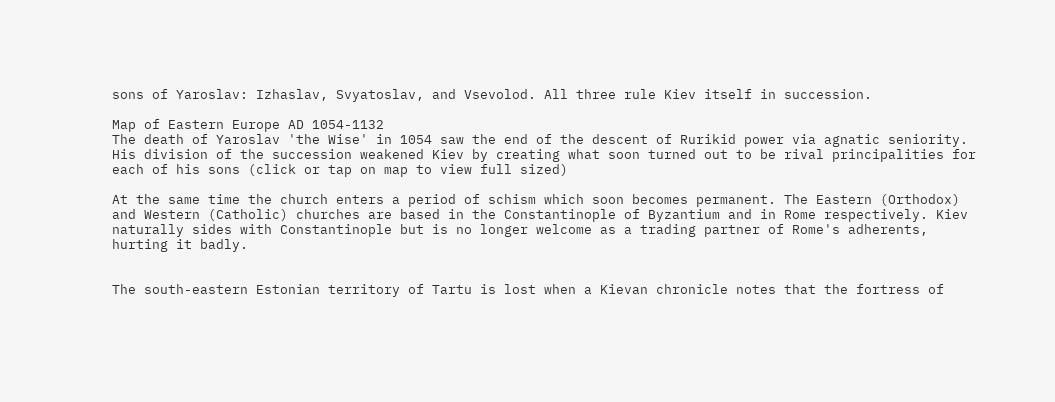sons of Yaroslav: Izhaslav, Svyatoslav, and Vsevolod. All three rule Kiev itself in succession.

Map of Eastern Europe AD 1054-1132
The death of Yaroslav 'the Wise' in 1054 saw the end of the descent of Rurikid power via agnatic seniority. His division of the succession weakened Kiev by creating what soon turned out to be rival principalities for each of his sons (click or tap on map to view full sized)

At the same time the church enters a period of schism which soon becomes permanent. The Eastern (Orthodox) and Western (Catholic) churches are based in the Constantinople of Byzantium and in Rome respectively. Kiev naturally sides with Constantinople but is no longer welcome as a trading partner of Rome's adherents, hurting it badly.


The south-eastern Estonian territory of Tartu is lost when a Kievan chronicle notes that the fortress of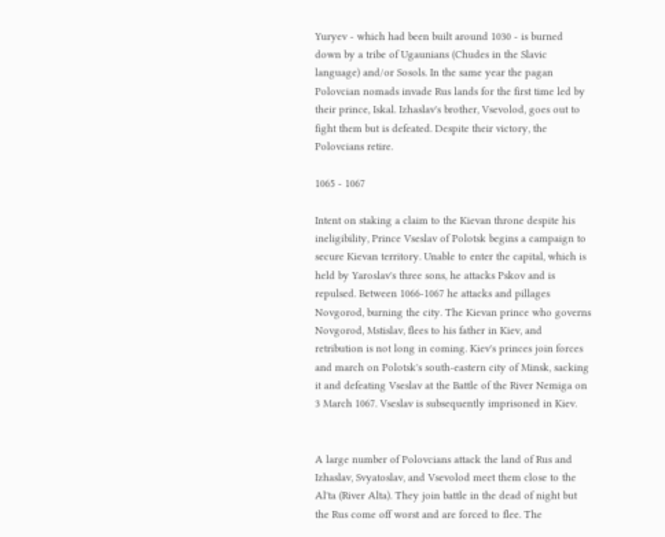Yuryev - which had been built around 1030 - is burned down by a tribe of Ugaunians (Chudes in the Slavic language) and/or Sosols. In the same year the pagan Polovcian nomads invade Rus lands for the first time led by their prince, Iskal. Izhaslav's brother, Vsevolod, goes out to fight them but is defeated. Despite their victory, the Polovcians retire.

1065 - 1067

Intent on staking a claim to the Kievan throne despite his ineligibility, Prince Vseslav of Polotsk begins a campaign to secure Kievan territory. Unable to enter the capital, which is held by Yaroslav's three sons, he attacks Pskov and is repulsed. Between 1066-1067 he attacks and pillages Novgorod, burning the city. The Kievan prince who governs Novgorod, Mstislav, flees to his father in Kiev, and retribution is not long in coming. Kiev's princes join forces and march on Polotsk's south-eastern city of Minsk, sacking it and defeating Vseslav at the Battle of the River Nemiga on 3 March 1067. Vseslav is subsequently imprisoned in Kiev.


A large number of Polovcians attack the land of Rus and Izhaslav, Svyatoslav, and Vsevolod meet them close to the Al'ta (River Alta). They join battle in the dead of night but the Rus come off worst and are forced to flee. The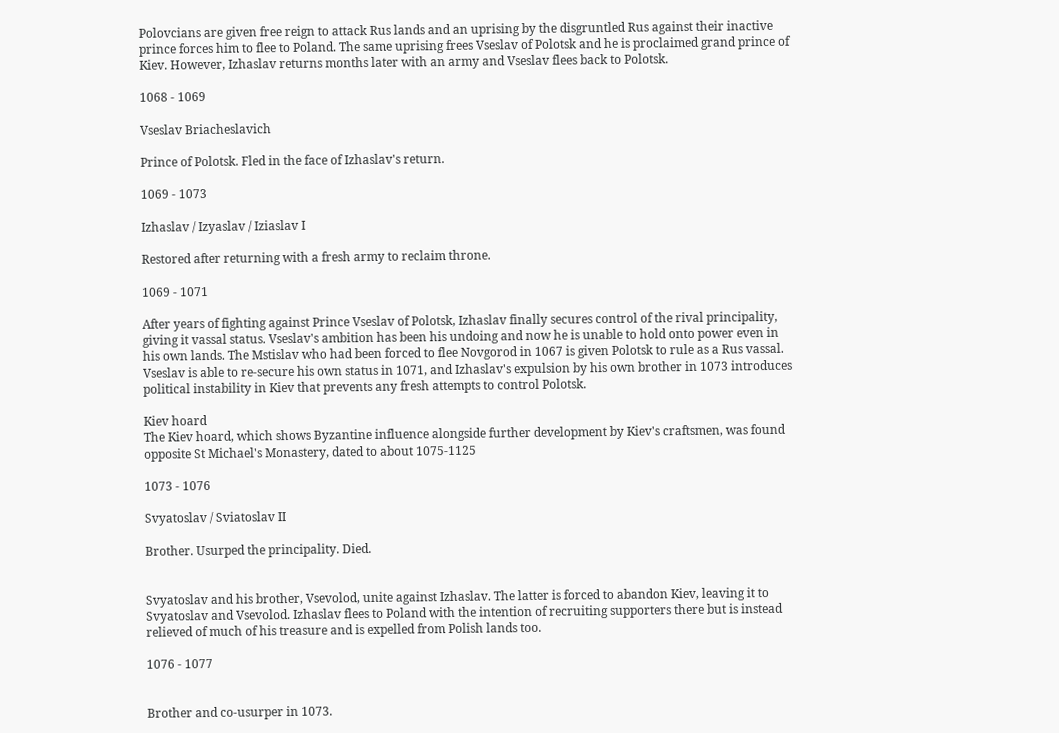Polovcians are given free reign to attack Rus lands and an uprising by the disgruntled Rus against their inactive prince forces him to flee to Poland. The same uprising frees Vseslav of Polotsk and he is proclaimed grand prince of Kiev. However, Izhaslav returns months later with an army and Vseslav flees back to Polotsk.

1068 - 1069

Vseslav Briacheslavich

Prince of Polotsk. Fled in the face of Izhaslav's return.

1069 - 1073

Izhaslav / Izyaslav / Iziaslav I

Restored after returning with a fresh army to reclaim throne.

1069 - 1071

After years of fighting against Prince Vseslav of Polotsk, Izhaslav finally secures control of the rival principality, giving it vassal status. Vseslav's ambition has been his undoing and now he is unable to hold onto power even in his own lands. The Mstislav who had been forced to flee Novgorod in 1067 is given Polotsk to rule as a Rus vassal. Vseslav is able to re-secure his own status in 1071, and Izhaslav's expulsion by his own brother in 1073 introduces political instability in Kiev that prevents any fresh attempts to control Polotsk.

Kiev hoard
The Kiev hoard, which shows Byzantine influence alongside further development by Kiev's craftsmen, was found opposite St Michael's Monastery, dated to about 1075-1125

1073 - 1076

Svyatoslav / Sviatoslav II

Brother. Usurped the principality. Died.


Svyatoslav and his brother, Vsevolod, unite against Izhaslav. The latter is forced to abandon Kiev, leaving it to Svyatoslav and Vsevolod. Izhaslav flees to Poland with the intention of recruiting supporters there but is instead relieved of much of his treasure and is expelled from Polish lands too.

1076 - 1077


Brother and co-usurper in 1073.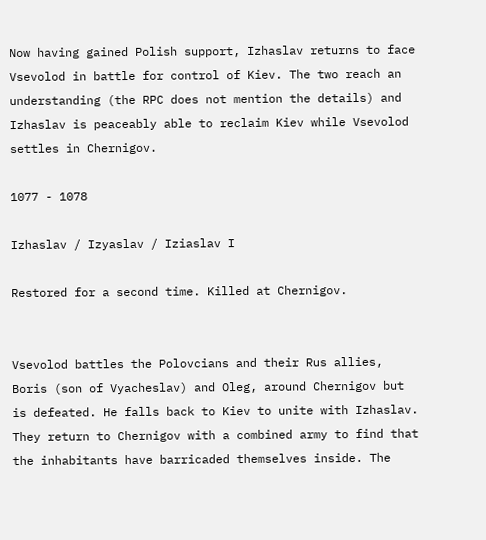Now having gained Polish support, Izhaslav returns to face Vsevolod in battle for control of Kiev. The two reach an understanding (the RPC does not mention the details) and Izhaslav is peaceably able to reclaim Kiev while Vsevolod settles in Chernigov.

1077 - 1078

Izhaslav / Izyaslav / Iziaslav I

Restored for a second time. Killed at Chernigov.


Vsevolod battles the Polovcians and their Rus allies, Boris (son of Vyacheslav) and Oleg, around Chernigov but is defeated. He falls back to Kiev to unite with Izhaslav. They return to Chernigov with a combined army to find that the inhabitants have barricaded themselves inside. The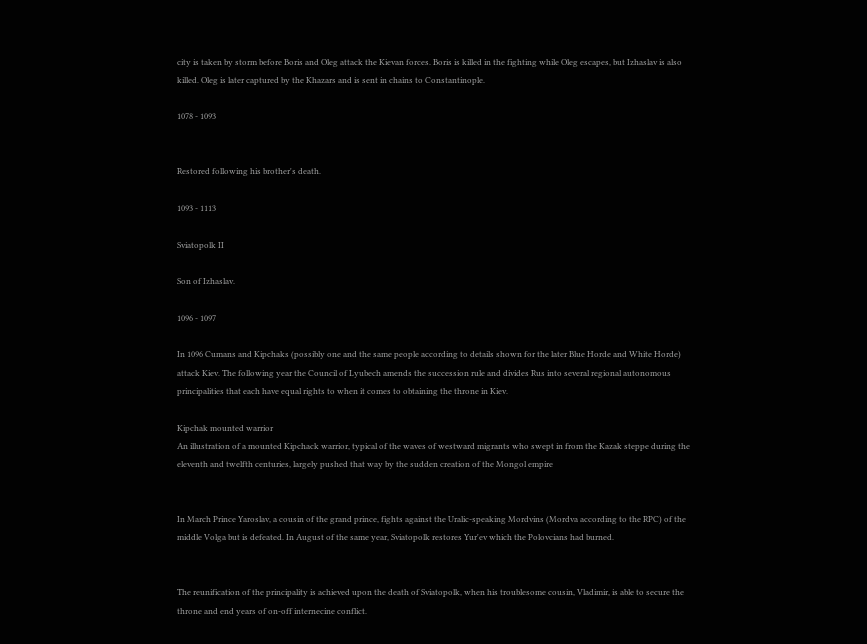city is taken by storm before Boris and Oleg attack the Kievan forces. Boris is killed in the fighting while Oleg escapes, but Izhaslav is also killed. Oleg is later captured by the Khazars and is sent in chains to Constantinople.

1078 - 1093


Restored following his brother's death.

1093 - 1113

Sviatopolk II

Son of Izhaslav.

1096 - 1097

In 1096 Cumans and Kipchaks (possibly one and the same people according to details shown for the later Blue Horde and White Horde) attack Kiev. The following year the Council of Lyubech amends the succession rule and divides Rus into several regional autonomous principalities that each have equal rights to when it comes to obtaining the throne in Kiev.

Kipchak mounted warrior
An illustration of a mounted Kipchack warrior, typical of the waves of westward migrants who swept in from the Kazak steppe during the eleventh and twelfth centuries, largely pushed that way by the sudden creation of the Mongol empire


In March Prince Yaroslav, a cousin of the grand prince, fights against the Uralic-speaking Mordvins (Mordva according to the RPC) of the middle Volga but is defeated. In August of the same year, Sviatopolk restores Yur'ev which the Polovcians had burned.


The reunification of the principality is achieved upon the death of Sviatopolk, when his troublesome cousin, Vladimir, is able to secure the throne and end years of on-off internecine conflict.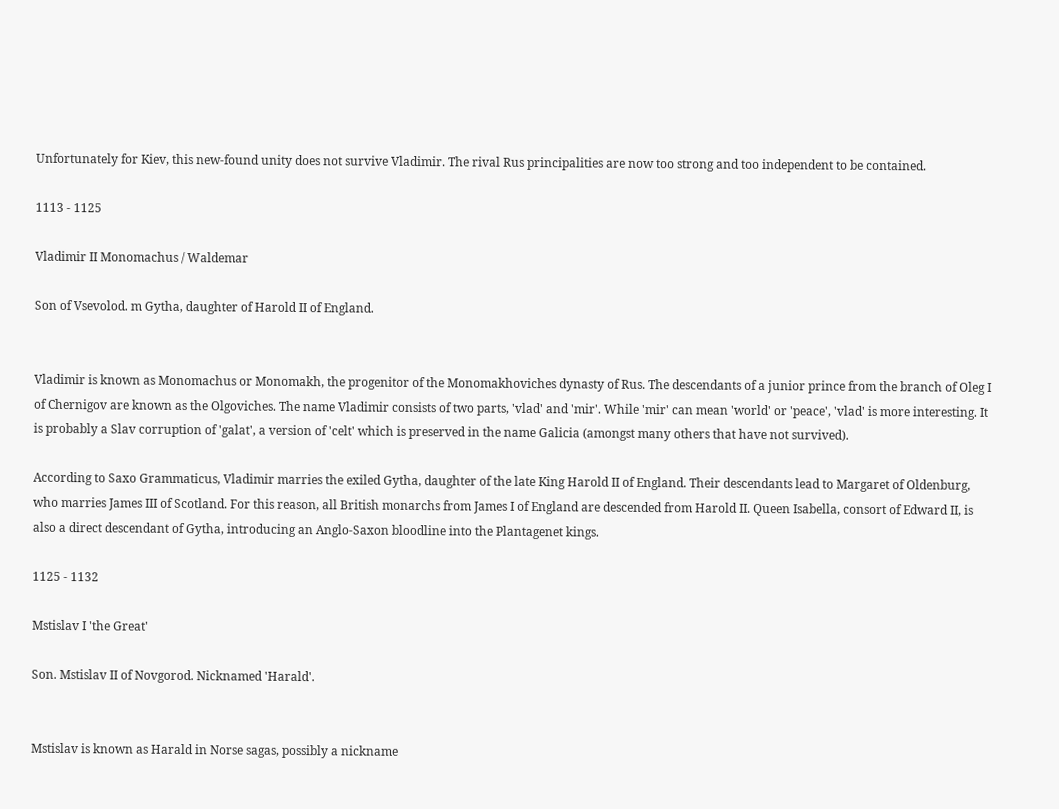Unfortunately for Kiev, this new-found unity does not survive Vladimir. The rival Rus principalities are now too strong and too independent to be contained.

1113 - 1125

Vladimir II Monomachus / Waldemar

Son of Vsevolod. m Gytha, daughter of Harold II of England.


Vladimir is known as Monomachus or Monomakh, the progenitor of the Monomakhoviches dynasty of Rus. The descendants of a junior prince from the branch of Oleg I of Chernigov are known as the Olgoviches. The name Vladimir consists of two parts, 'vlad' and 'mir'. While 'mir' can mean 'world' or 'peace', 'vlad' is more interesting. It is probably a Slav corruption of 'galat', a version of 'celt' which is preserved in the name Galicia (amongst many others that have not survived).

According to Saxo Grammaticus, Vladimir marries the exiled Gytha, daughter of the late King Harold II of England. Their descendants lead to Margaret of Oldenburg, who marries James III of Scotland. For this reason, all British monarchs from James I of England are descended from Harold II. Queen Isabella, consort of Edward II, is also a direct descendant of Gytha, introducing an Anglo-Saxon bloodline into the Plantagenet kings.

1125 - 1132

Mstislav I 'the Great'

Son. Mstislav II of Novgorod. Nicknamed 'Harald'.


Mstislav is known as Harald in Norse sagas, possibly a nickname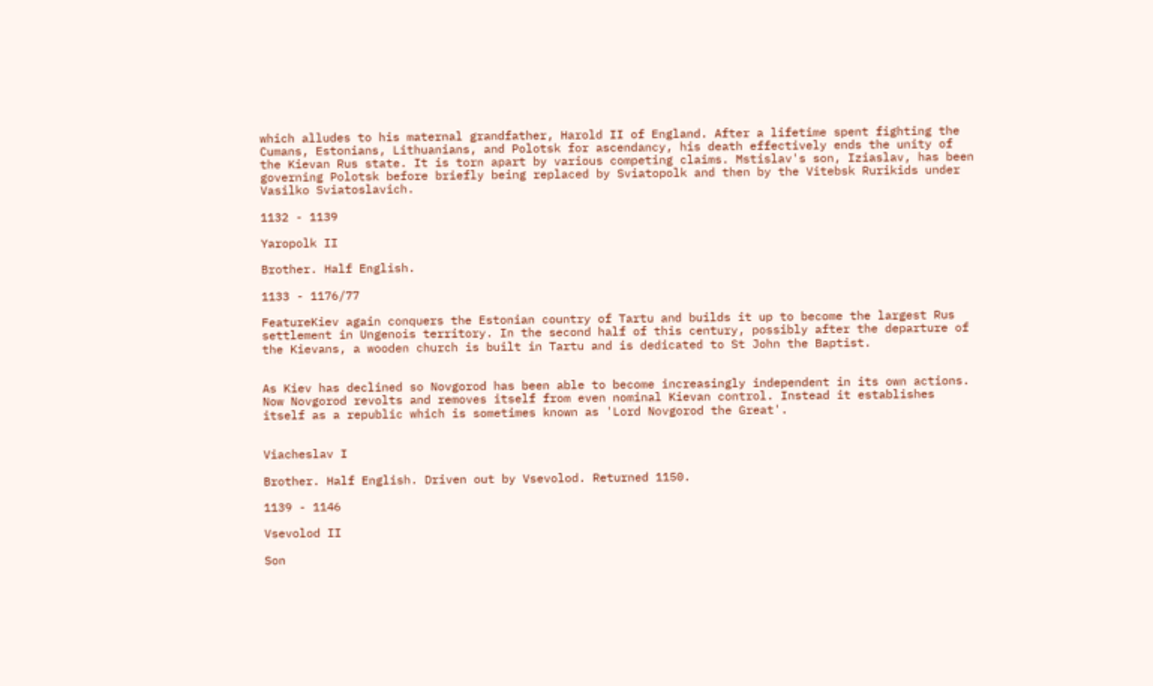which alludes to his maternal grandfather, Harold II of England. After a lifetime spent fighting the Cumans, Estonians, Lithuanians, and Polotsk for ascendancy, his death effectively ends the unity of the Kievan Rus state. It is torn apart by various competing claims. Mstislav's son, Iziaslav, has been governing Polotsk before briefly being replaced by Sviatopolk and then by the Vitebsk Rurikids under Vasilko Sviatoslavich.

1132 - 1139

Yaropolk II

Brother. Half English.

1133 - 1176/77

FeatureKiev again conquers the Estonian country of Tartu and builds it up to become the largest Rus settlement in Ungenois territory. In the second half of this century, possibly after the departure of the Kievans, a wooden church is built in Tartu and is dedicated to St John the Baptist.


As Kiev has declined so Novgorod has been able to become increasingly independent in its own actions. Now Novgorod revolts and removes itself from even nominal Kievan control. Instead it establishes itself as a republic which is sometimes known as 'Lord Novgorod the Great'.


Viacheslav I

Brother. Half English. Driven out by Vsevolod. Returned 1150.

1139 - 1146

Vsevolod II

Son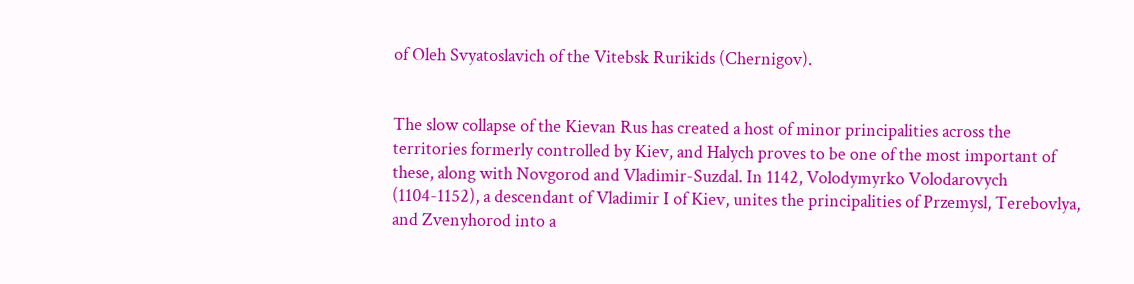of Oleh Svyatoslavich of the Vitebsk Rurikids (Chernigov).


The slow collapse of the Kievan Rus has created a host of minor principalities across the territories formerly controlled by Kiev, and Halych proves to be one of the most important of these, along with Novgorod and Vladimir-Suzdal. In 1142, Volodymyrko Volodarovych (1104-1152), a descendant of Vladimir I of Kiev, unites the principalities of Przemysl, Terebovlya, and Zvenyhorod into a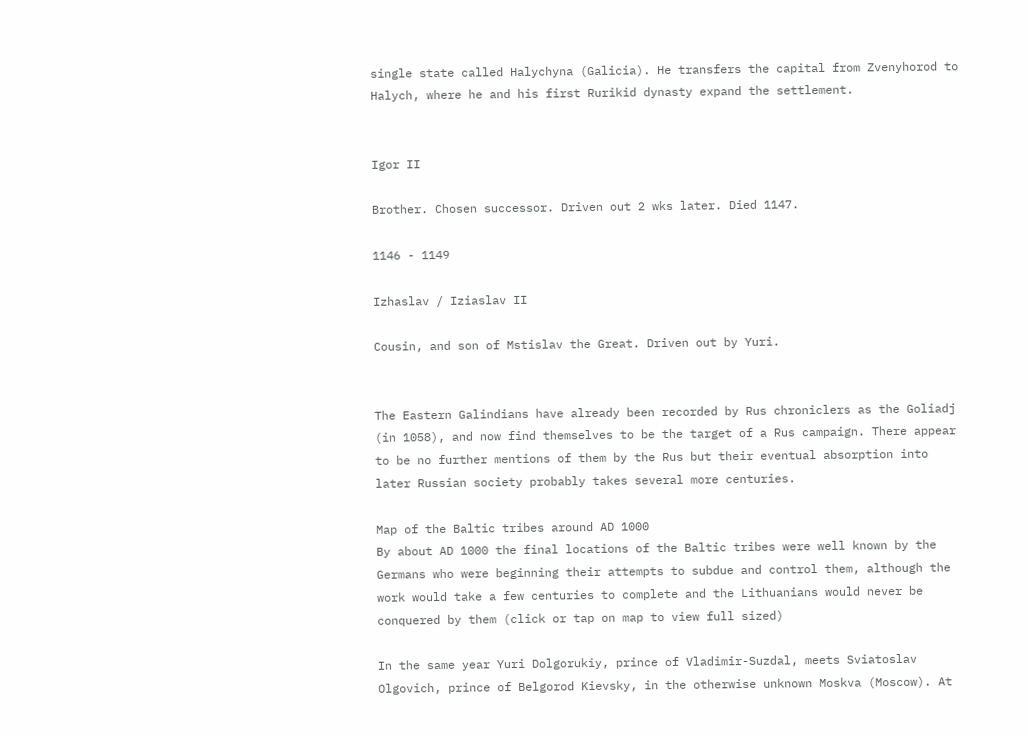single state called Halychyna (Galicia). He transfers the capital from Zvenyhorod to Halych, where he and his first Rurikid dynasty expand the settlement.


Igor II

Brother. Chosen successor. Driven out 2 wks later. Died 1147.

1146 - 1149

Izhaslav / Iziaslav II

Cousin, and son of Mstislav the Great. Driven out by Yuri.


The Eastern Galindians have already been recorded by Rus chroniclers as the Goliadj (in 1058), and now find themselves to be the target of a Rus campaign. There appear to be no further mentions of them by the Rus but their eventual absorption into later Russian society probably takes several more centuries.

Map of the Baltic tribes around AD 1000
By about AD 1000 the final locations of the Baltic tribes were well known by the Germans who were beginning their attempts to subdue and control them, although the work would take a few centuries to complete and the Lithuanians would never be conquered by them (click or tap on map to view full sized)

In the same year Yuri Dolgorukiy, prince of Vladimir-Suzdal, meets Sviatoslav Olgovich, prince of Belgorod Kievsky, in the otherwise unknown Moskva (Moscow). At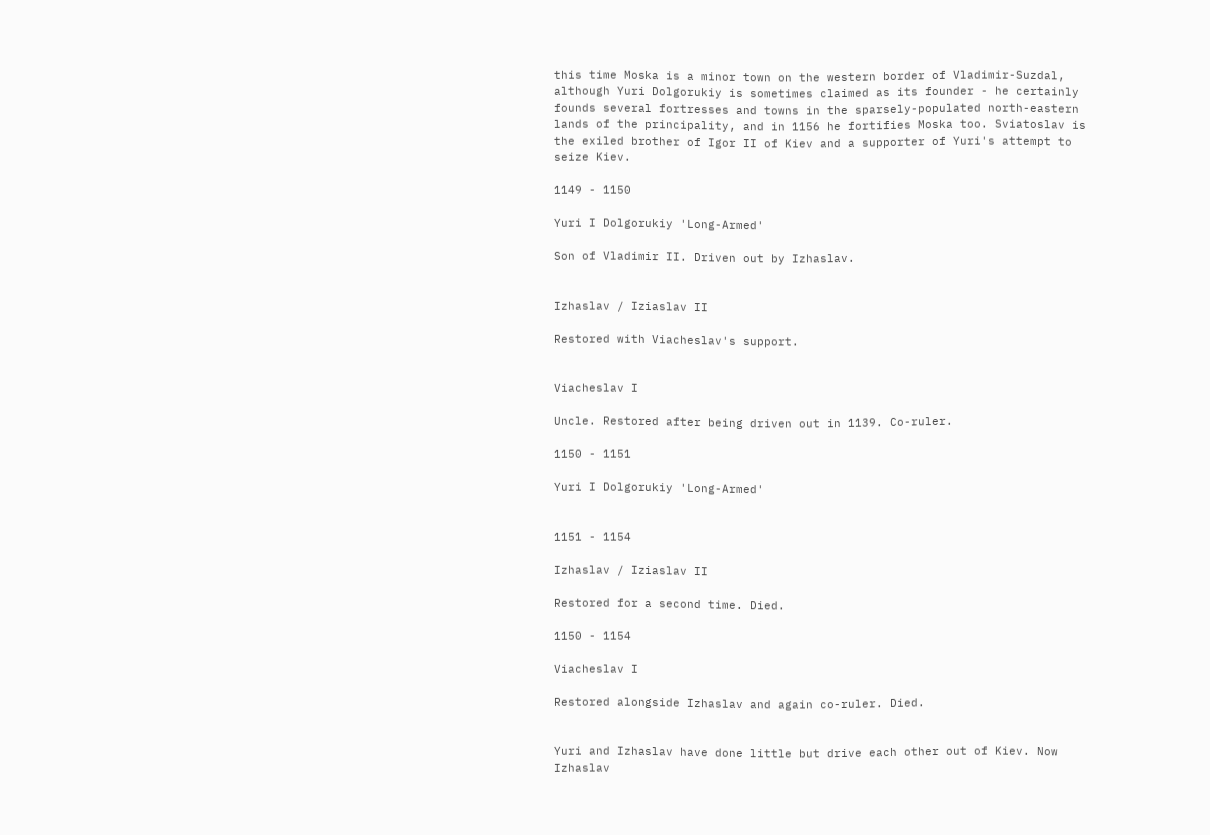this time Moska is a minor town on the western border of Vladimir-Suzdal, although Yuri Dolgorukiy is sometimes claimed as its founder - he certainly founds several fortresses and towns in the sparsely-populated north-eastern lands of the principality, and in 1156 he fortifies Moska too. Sviatoslav is the exiled brother of Igor II of Kiev and a supporter of Yuri's attempt to seize Kiev.

1149 - 1150

Yuri I Dolgorukiy 'Long-Armed'

Son of Vladimir II. Driven out by Izhaslav.


Izhaslav / Iziaslav II

Restored with Viacheslav's support.


Viacheslav I

Uncle. Restored after being driven out in 1139. Co-ruler.

1150 - 1151

Yuri I Dolgorukiy 'Long-Armed'


1151 - 1154

Izhaslav / Iziaslav II

Restored for a second time. Died.

1150 - 1154

Viacheslav I

Restored alongside Izhaslav and again co-ruler. Died.


Yuri and Izhaslav have done little but drive each other out of Kiev. Now Izhaslav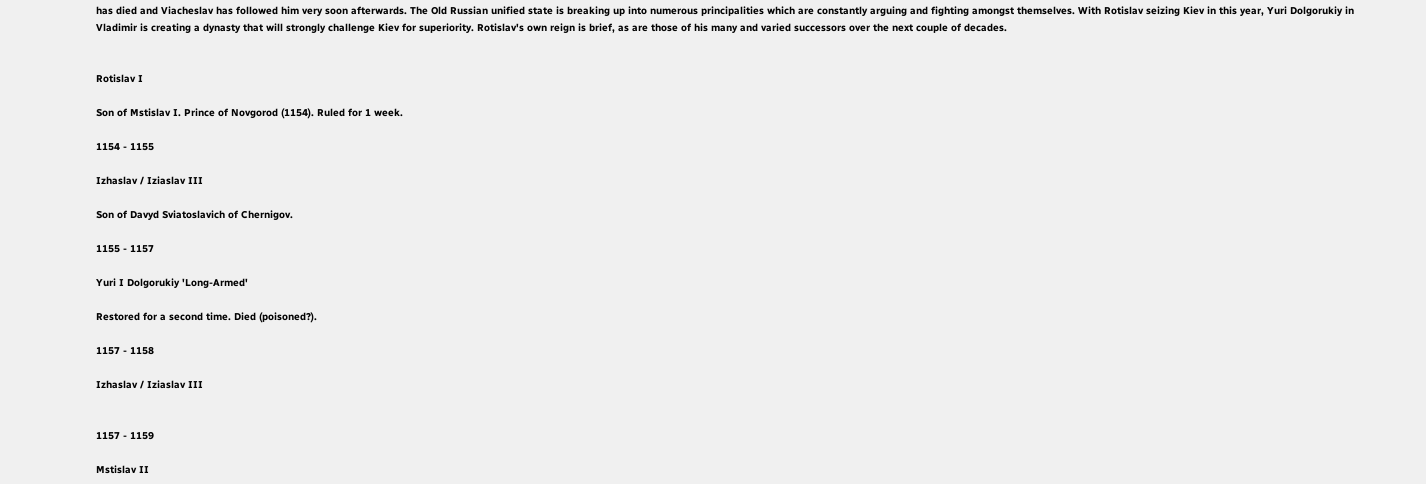has died and Viacheslav has followed him very soon afterwards. The Old Russian unified state is breaking up into numerous principalities which are constantly arguing and fighting amongst themselves. With Rotislav seizing Kiev in this year, Yuri Dolgorukiy in Vladimir is creating a dynasty that will strongly challenge Kiev for superiority. Rotislav's own reign is brief, as are those of his many and varied successors over the next couple of decades.


Rotislav I

Son of Mstislav I. Prince of Novgorod (1154). Ruled for 1 week.

1154 - 1155

Izhaslav / Iziaslav III

Son of Davyd Sviatoslavich of Chernigov.

1155 - 1157

Yuri I Dolgorukiy 'Long-Armed'

Restored for a second time. Died (poisoned?).

1157 - 1158

Izhaslav / Iziaslav III


1157 - 1159

Mstislav II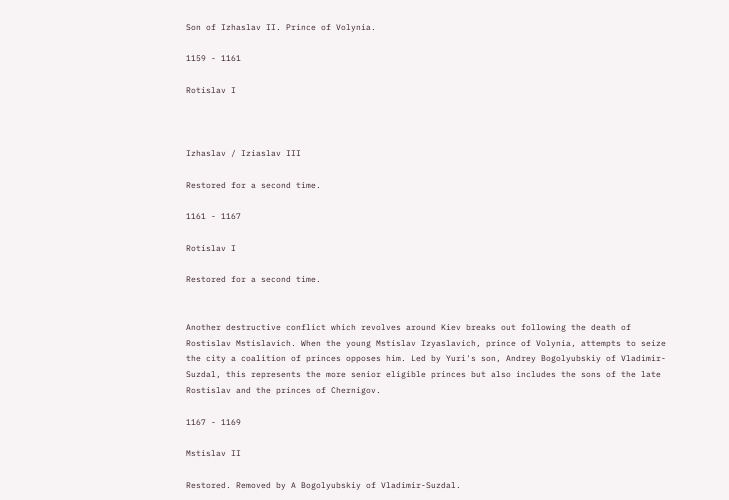Son of Izhaslav II. Prince of Volynia.

1159 - 1161

Rotislav I



Izhaslav / Iziaslav III

Restored for a second time.

1161 - 1167

Rotislav I

Restored for a second time.


Another destructive conflict which revolves around Kiev breaks out following the death of Rostislav Mstislavich. When the young Mstislav Izyaslavich, prince of Volynia, attempts to seize the city a coalition of princes opposes him. Led by Yuri's son, Andrey Bogolyubskiy of Vladimir-Suzdal, this represents the more senior eligible princes but also includes the sons of the late Rostislav and the princes of Chernigov.

1167 - 1169

Mstislav II

Restored. Removed by A Bogolyubskiy of Vladimir-Suzdal.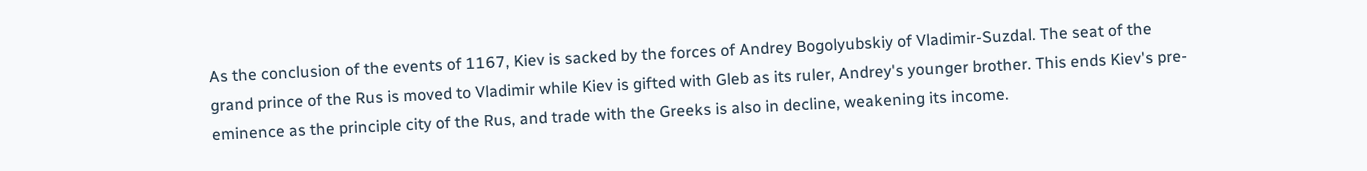As the conclusion of the events of 1167, Kiev is sacked by the forces of Andrey Bogolyubskiy of Vladimir-Suzdal. The seat of the grand prince of the Rus is moved to Vladimir while Kiev is gifted with Gleb as its ruler, Andrey's younger brother. This ends Kiev's pre-eminence as the principle city of the Rus, and trade with the Greeks is also in decline, weakening its income.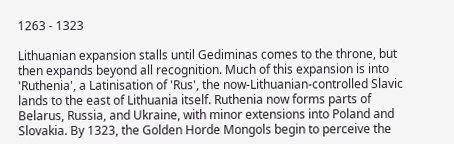1263 - 1323

Lithuanian expansion stalls until Gediminas comes to the throne, but then expands beyond all recognition. Much of this expansion is into 'Ruthenia', a Latinisation of 'Rus', the now-Lithuanian-controlled Slavic lands to the east of Lithuania itself. Ruthenia now forms parts of Belarus, Russia, and Ukraine, with minor extensions into Poland and Slovakia. By 1323, the Golden Horde Mongols begin to perceive the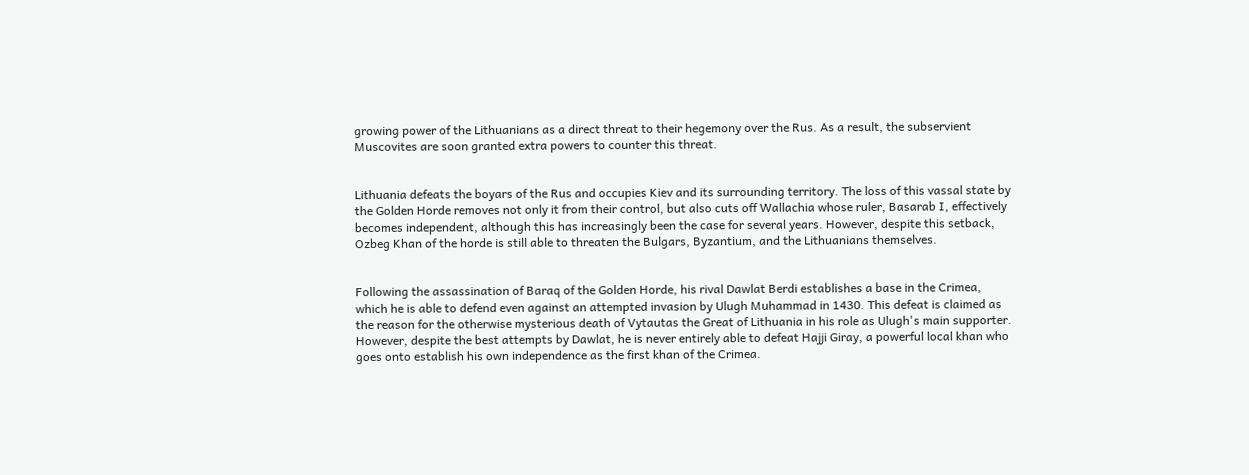growing power of the Lithuanians as a direct threat to their hegemony over the Rus. As a result, the subservient Muscovites are soon granted extra powers to counter this threat.


Lithuania defeats the boyars of the Rus and occupies Kiev and its surrounding territory. The loss of this vassal state by the Golden Horde removes not only it from their control, but also cuts off Wallachia whose ruler, Basarab I, effectively becomes independent, although this has increasingly been the case for several years. However, despite this setback, Ozbeg Khan of the horde is still able to threaten the Bulgars, Byzantium, and the Lithuanians themselves.


Following the assassination of Baraq of the Golden Horde, his rival Dawlat Berdi establishes a base in the Crimea, which he is able to defend even against an attempted invasion by Ulugh Muhammad in 1430. This defeat is claimed as the reason for the otherwise mysterious death of Vytautas the Great of Lithuania in his role as Ulugh's main supporter. However, despite the best attempts by Dawlat, he is never entirely able to defeat Hajji Giray, a powerful local khan who goes onto establish his own independence as the first khan of the Crimea.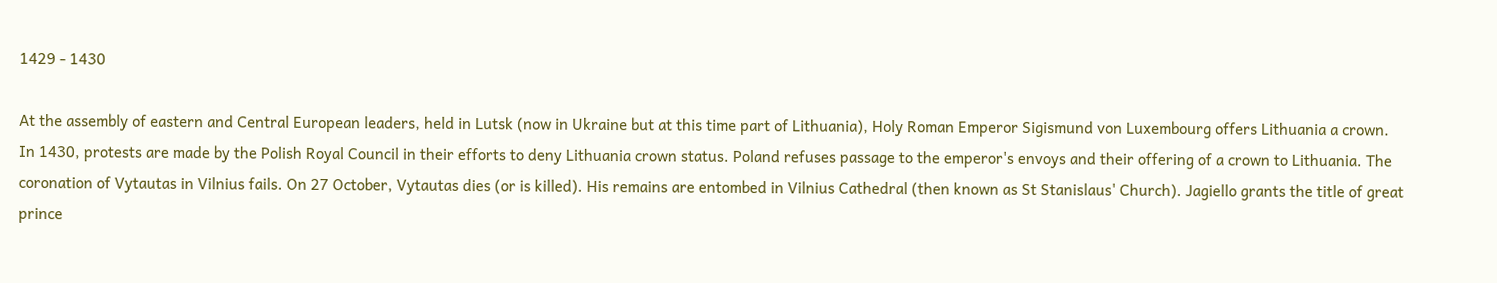1429 - 1430

At the assembly of eastern and Central European leaders, held in Lutsk (now in Ukraine but at this time part of Lithuania), Holy Roman Emperor Sigismund von Luxembourg offers Lithuania a crown. In 1430, protests are made by the Polish Royal Council in their efforts to deny Lithuania crown status. Poland refuses passage to the emperor's envoys and their offering of a crown to Lithuania. The coronation of Vytautas in Vilnius fails. On 27 October, Vytautas dies (or is killed). His remains are entombed in Vilnius Cathedral (then known as St Stanislaus' Church). Jagiello grants the title of great prince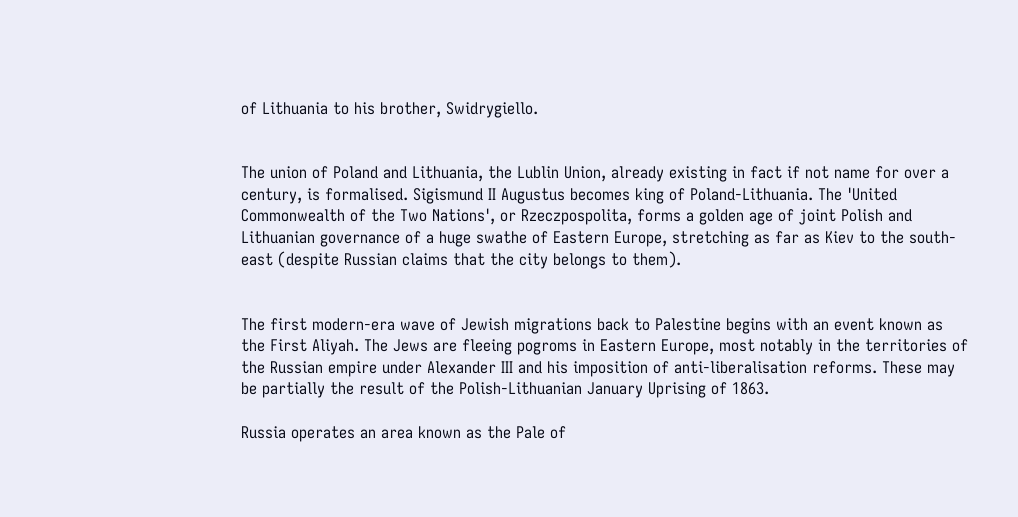of Lithuania to his brother, Swidrygiello.


The union of Poland and Lithuania, the Lublin Union, already existing in fact if not name for over a century, is formalised. Sigismund II Augustus becomes king of Poland-Lithuania. The 'United Commonwealth of the Two Nations', or Rzeczpospolita, forms a golden age of joint Polish and Lithuanian governance of a huge swathe of Eastern Europe, stretching as far as Kiev to the south-east (despite Russian claims that the city belongs to them).


The first modern-era wave of Jewish migrations back to Palestine begins with an event known as the First Aliyah. The Jews are fleeing pogroms in Eastern Europe, most notably in the territories of the Russian empire under Alexander III and his imposition of anti-liberalisation reforms. These may be partially the result of the Polish-Lithuanian January Uprising of 1863.

Russia operates an area known as the Pale of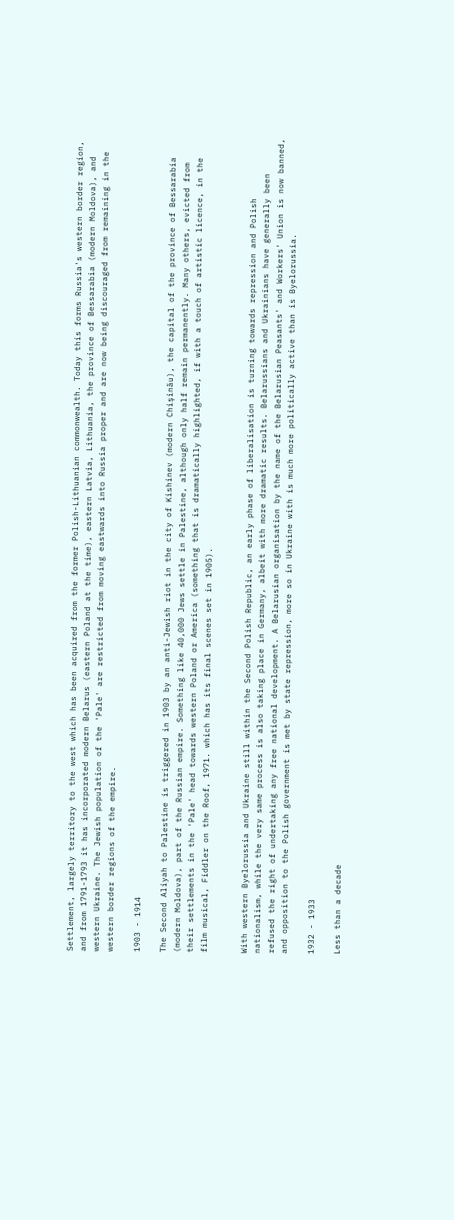Settlement, largely territory to the west which has been acquired from the former Polish-Lithuanian commonwealth. Today this forms Russia's western border region, and from 1791-1793 it has incorporated modern Belarus (eastern Poland at the time), eastern Latvia, Lithuania, the province of Bessarabia (modern Moldova), and western Ukraine. The Jewish population of the 'Pale' are restricted from moving eastwards into Russia proper and are now being discouraged from remaining in the western border regions of the empire.

1903 - 1914

The Second Aliyah to Palestine is triggered in 1903 by an anti-Jewish riot in the city of Kishinev (modern Chişinău), the capital of the province of Bessarabia (modern Moldova), part of the Russian empire. Something like 40,000 Jews settle in Palestine, although only half remain permanently. Many others, evicted from their settlements in the 'Pale' head towards western Poland or America (something that is dramatically highlighted, if with a touch of artistic licence, in the film musical, Fiddler on the Roof, 1971. which has its final scenes set in 1905).


With western Byelorussia and Ukraine still within the Second Polish Republic, an early phase of liberalisation is turning towards repression and Polish nationalism, while the very same process is also taking place in Germany, albeit with more dramatic results. Belarussians and Ukrainians have generally been refused the right of undertaking any free national development. A Belarusian organisation by the name of the Belarusian Peasants' and Workers' Union is now banned, and opposition to the Polish government is met by state repression, more so in Ukraine with is much more politically active than is Byelorussia.

1932 - 1933

Less than a decade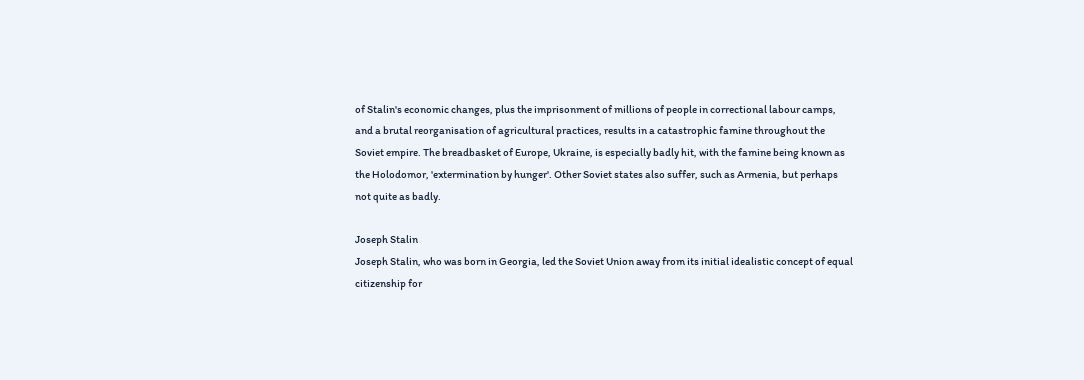of Stalin's economic changes, plus the imprisonment of millions of people in correctional labour camps, and a brutal reorganisation of agricultural practices, results in a catastrophic famine throughout the Soviet empire. The breadbasket of Europe, Ukraine, is especially badly hit, with the famine being known as the Holodomor, 'extermination by hunger'. Other Soviet states also suffer, such as Armenia, but perhaps not quite as badly.

Joseph Stalin
Joseph Stalin, who was born in Georgia, led the Soviet Union away from its initial idealistic concept of equal citizenship for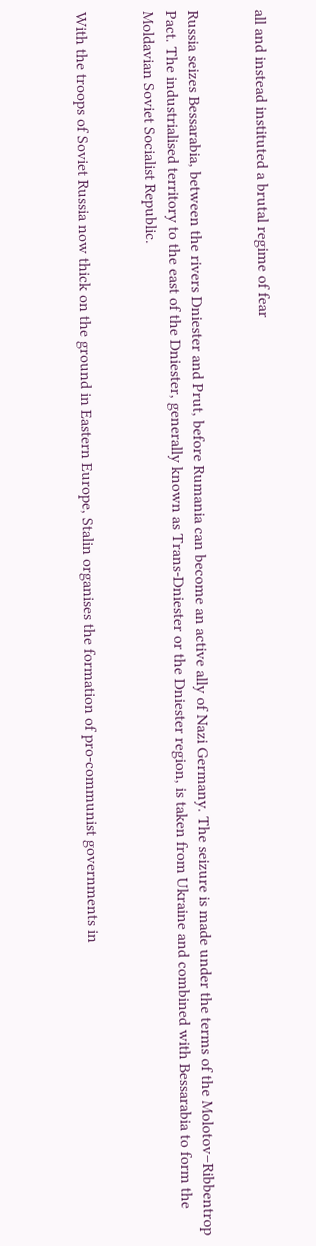all and instead instituted a brutal regime of fear


Russia seizes Bessarabia, between the rivers Dniester and Prut, before Rumania can become an active ally of Nazi Germany. The seizure is made under the terms of the Molotov–Ribbentrop Pact. The industrialised territory to the east of the Dniester, generally known as Trans-Dniester or the Dniester region, is taken from Ukraine and combined with Bessarabia to form the Moldavian Soviet Socialist Republic.


With the troops of Soviet Russia now thick on the ground in Eastern Europe, Stalin organises the formation of pro-communist governments in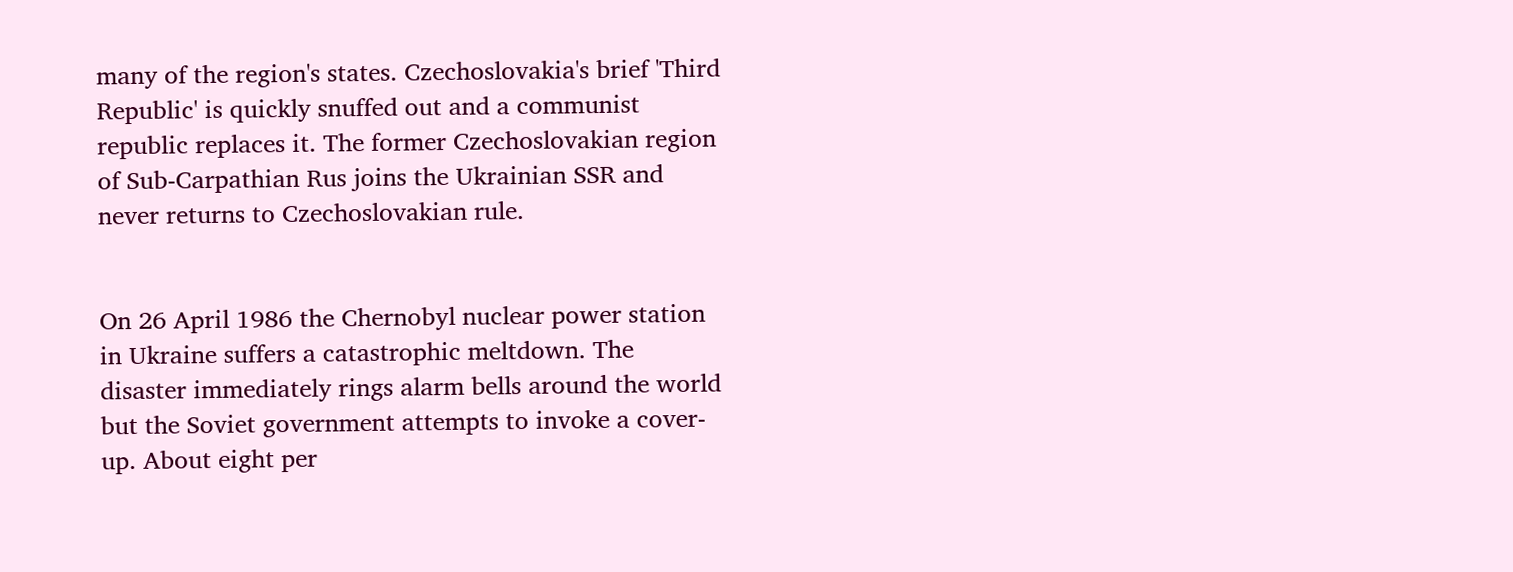many of the region's states. Czechoslovakia's brief 'Third Republic' is quickly snuffed out and a communist republic replaces it. The former Czechoslovakian region of Sub-Carpathian Rus joins the Ukrainian SSR and never returns to Czechoslovakian rule.


On 26 April 1986 the Chernobyl nuclear power station in Ukraine suffers a catastrophic meltdown. The disaster immediately rings alarm bells around the world but the Soviet government attempts to invoke a cover-up. About eight per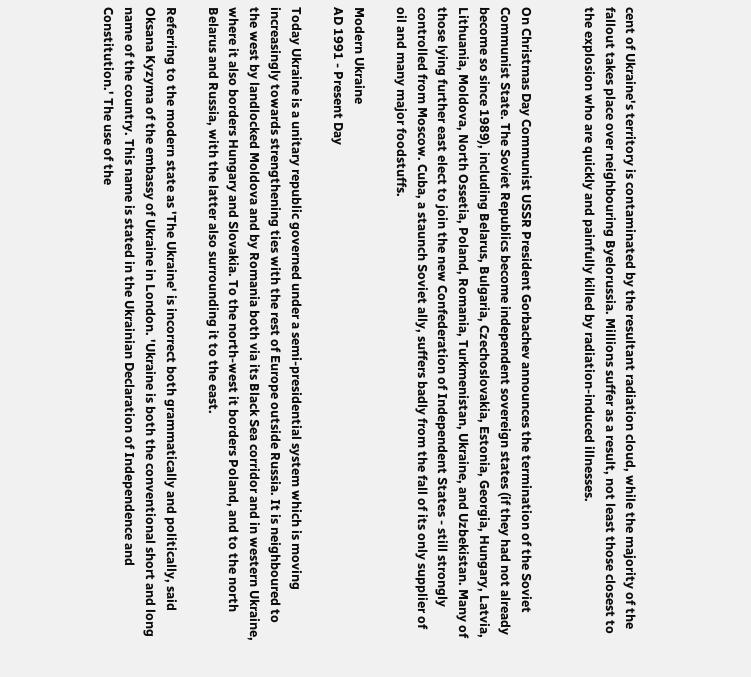cent of Ukraine's territory is contaminated by the resultant radiation cloud, while the majority of the fallout takes place over neighbouring Byelorussia. Millions suffer as a result, not least those closest to the explosion who are quickly and painfully killed by radiation-induced illnesses.


On Christmas Day Communist USSR President Gorbachev announces the termination of the Soviet Communist State. The Soviet Republics become independent sovereign states (if they had not already become so since 1989), including Belarus, Bulgaria, Czechoslovakia, Estonia, Georgia, Hungary, Latvia, Lithuania, Moldova, North Ossetia, Poland, Romania, Turkmenistan, Ukraine, and Uzbekistan. Many of those lying further east elect to join the new Confederation of Independent States - still strongly controlled from Moscow. Cuba, a staunch Soviet ally, suffers badly from the fall of its only supplier of oil and many major foodstuffs.

Modern Ukraine
AD 1991 - Present Day

Today Ukraine is a unitary republic governed under a semi-presidential system which is moving increasingly towards strengthening ties with the rest of Europe outside Russia. It is neighboured to the west by landlocked Moldova and by Romania both via its Black Sea corridor and in western Ukraine, where it also borders Hungary and Slovakia. To the north-west it borders Poland, and to the north Belarus and Russia, with the latter also surrounding it to the east.

Referring to the modern state as 'The Ukraine' is incorrect both grammatically and politically, said Oksana Kyzyma of the embassy of Ukraine in London. 'Ukraine is both the conventional short and long name of the country. This name is stated in the Ukrainian Declaration of Independence and Constitution.' The use of the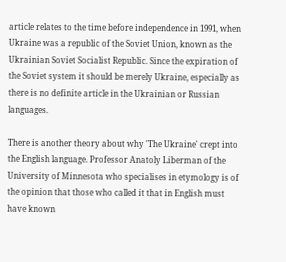article relates to the time before independence in 1991, when Ukraine was a republic of the Soviet Union, known as the Ukrainian Soviet Socialist Republic. Since the expiration of the Soviet system it should be merely Ukraine, especially as there is no definite article in the Ukrainian or Russian languages.

There is another theory about why 'The Ukraine' crept into the English language. Professor Anatoly Liberman of the University of Minnesota who specialises in etymology is of the opinion that those who called it that in English must have known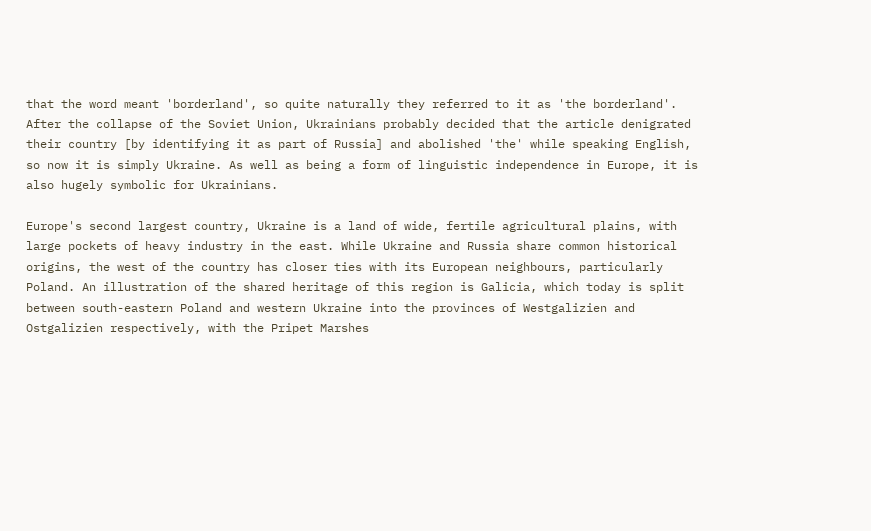that the word meant 'borderland', so quite naturally they referred to it as 'the borderland'. After the collapse of the Soviet Union, Ukrainians probably decided that the article denigrated their country [by identifying it as part of Russia] and abolished 'the' while speaking English, so now it is simply Ukraine. As well as being a form of linguistic independence in Europe, it is also hugely symbolic for Ukrainians.

Europe's second largest country, Ukraine is a land of wide, fertile agricultural plains, with large pockets of heavy industry in the east. While Ukraine and Russia share common historical origins, the west of the country has closer ties with its European neighbours, particularly Poland. An illustration of the shared heritage of this region is Galicia, which today is split between south-eastern Poland and western Ukraine into the provinces of Westgalizien and Ostgalizien respectively, with the Pripet Marshes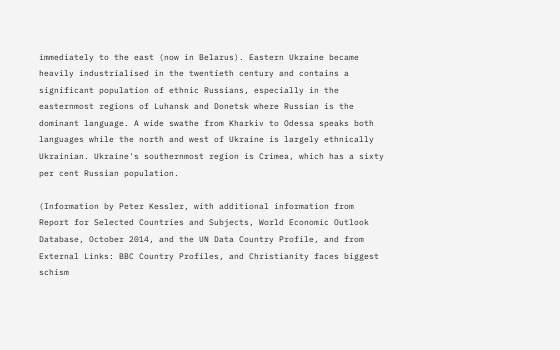immediately to the east (now in Belarus). Eastern Ukraine became heavily industrialised in the twentieth century and contains a significant population of ethnic Russians, especially in the easternmost regions of Luhansk and Donetsk where Russian is the dominant language. A wide swathe from Kharkiv to Odessa speaks both languages while the north and west of Ukraine is largely ethnically Ukrainian. Ukraine's southernmost region is Crimea, which has a sixty per cent Russian population.

(Information by Peter Kessler, with additional information from Report for Selected Countries and Subjects, World Economic Outlook Database, October 2014, and the UN Data Country Profile, and from External Links: BBC Country Profiles, and Christianity faces biggest schism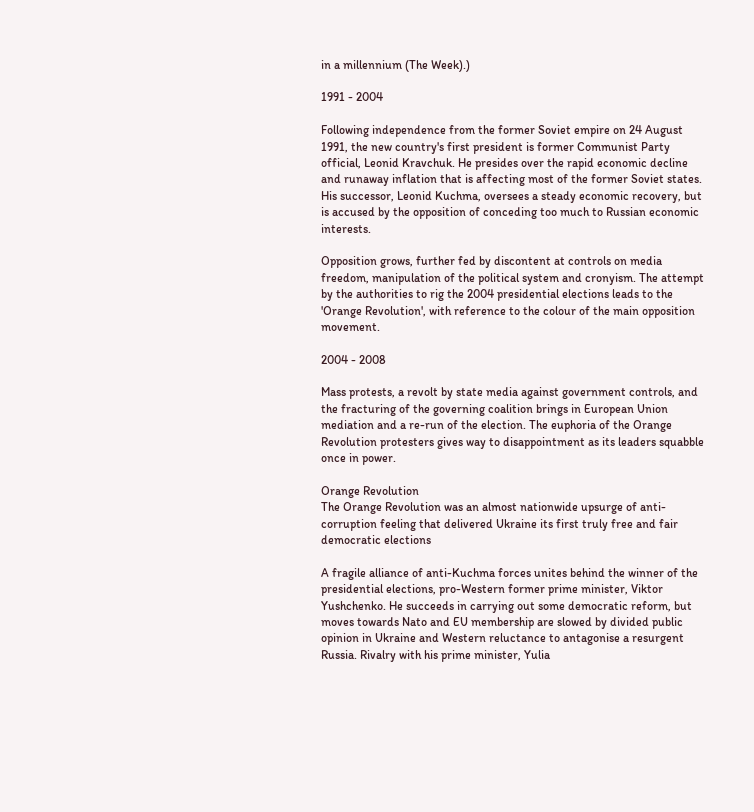in a millennium (The Week).)

1991 - 2004

Following independence from the former Soviet empire on 24 August 1991, the new country's first president is former Communist Party official, Leonid Kravchuk. He presides over the rapid economic decline and runaway inflation that is affecting most of the former Soviet states. His successor, Leonid Kuchma, oversees a steady economic recovery, but is accused by the opposition of conceding too much to Russian economic interests.

Opposition grows, further fed by discontent at controls on media freedom, manipulation of the political system and cronyism. The attempt by the authorities to rig the 2004 presidential elections leads to the 'Orange Revolution', with reference to the colour of the main opposition movement.

2004 - 2008

Mass protests, a revolt by state media against government controls, and the fracturing of the governing coalition brings in European Union mediation and a re-run of the election. The euphoria of the Orange Revolution protesters gives way to disappointment as its leaders squabble once in power.

Orange Revolution
The Orange Revolution was an almost nationwide upsurge of anti-corruption feeling that delivered Ukraine its first truly free and fair democratic elections

A fragile alliance of anti-Kuchma forces unites behind the winner of the presidential elections, pro-Western former prime minister, Viktor Yushchenko. He succeeds in carrying out some democratic reform, but moves towards Nato and EU membership are slowed by divided public opinion in Ukraine and Western reluctance to antagonise a resurgent Russia. Rivalry with his prime minister, Yulia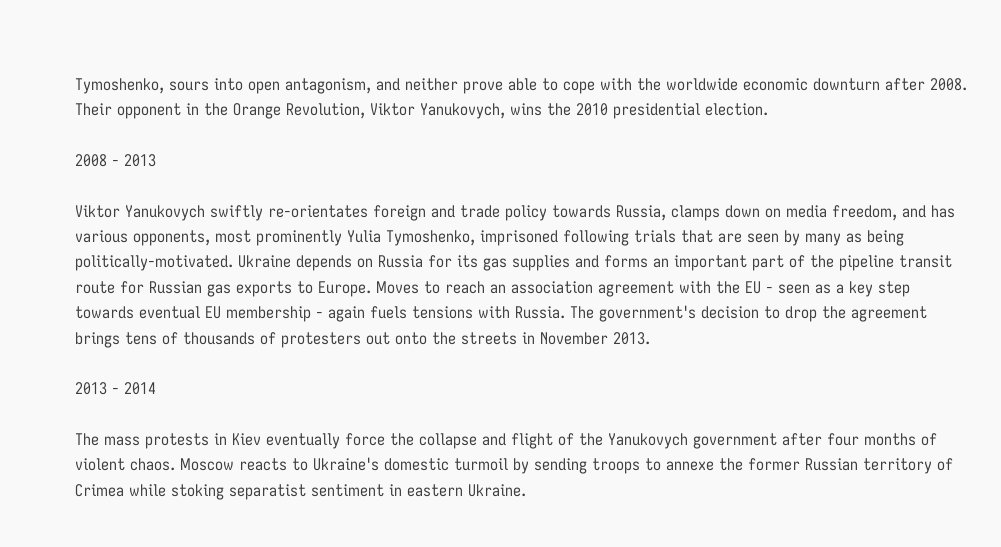Tymoshenko, sours into open antagonism, and neither prove able to cope with the worldwide economic downturn after 2008. Their opponent in the Orange Revolution, Viktor Yanukovych, wins the 2010 presidential election.

2008 - 2013

Viktor Yanukovych swiftly re-orientates foreign and trade policy towards Russia, clamps down on media freedom, and has various opponents, most prominently Yulia Tymoshenko, imprisoned following trials that are seen by many as being politically-motivated. Ukraine depends on Russia for its gas supplies and forms an important part of the pipeline transit route for Russian gas exports to Europe. Moves to reach an association agreement with the EU - seen as a key step towards eventual EU membership - again fuels tensions with Russia. The government's decision to drop the agreement brings tens of thousands of protesters out onto the streets in November 2013.

2013 - 2014

The mass protests in Kiev eventually force the collapse and flight of the Yanukovych government after four months of violent chaos. Moscow reacts to Ukraine's domestic turmoil by sending troops to annexe the former Russian territory of Crimea while stoking separatist sentiment in eastern Ukraine.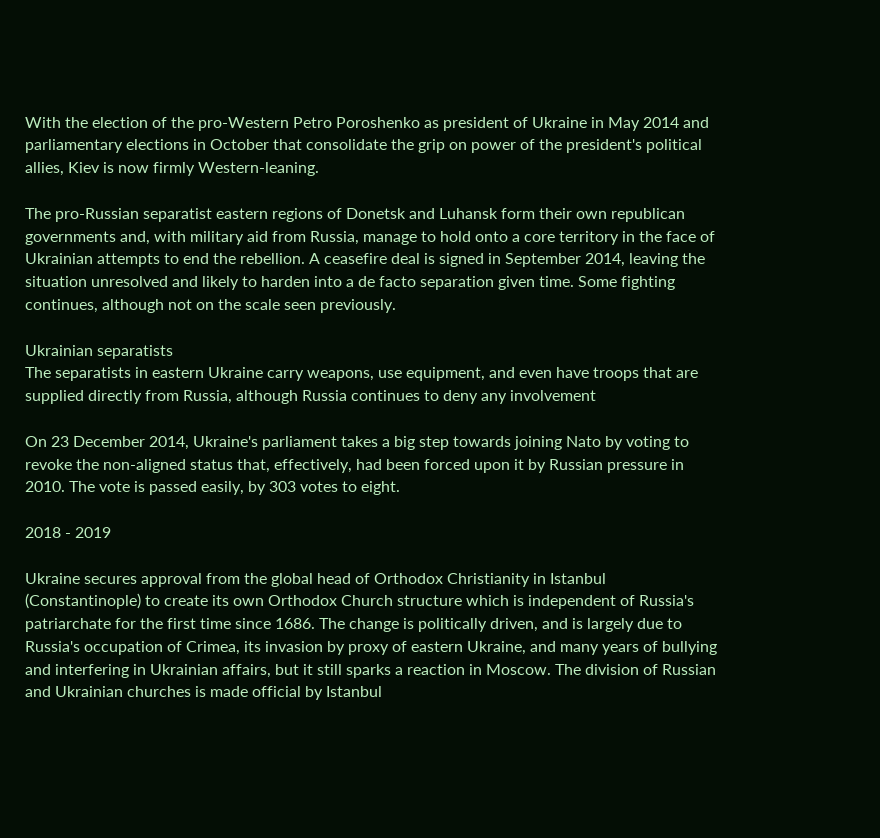With the election of the pro-Western Petro Poroshenko as president of Ukraine in May 2014 and parliamentary elections in October that consolidate the grip on power of the president's political allies, Kiev is now firmly Western-leaning.

The pro-Russian separatist eastern regions of Donetsk and Luhansk form their own republican governments and, with military aid from Russia, manage to hold onto a core territory in the face of Ukrainian attempts to end the rebellion. A ceasefire deal is signed in September 2014, leaving the situation unresolved and likely to harden into a de facto separation given time. Some fighting continues, although not on the scale seen previously.

Ukrainian separatists
The separatists in eastern Ukraine carry weapons, use equipment, and even have troops that are supplied directly from Russia, although Russia continues to deny any involvement

On 23 December 2014, Ukraine's parliament takes a big step towards joining Nato by voting to revoke the non-aligned status that, effectively, had been forced upon it by Russian pressure in 2010. The vote is passed easily, by 303 votes to eight.

2018 - 2019

Ukraine secures approval from the global head of Orthodox Christianity in Istanbul (Constantinople) to create its own Orthodox Church structure which is independent of Russia's patriarchate for the first time since 1686. The change is politically driven, and is largely due to Russia's occupation of Crimea, its invasion by proxy of eastern Ukraine, and many years of bullying and interfering in Ukrainian affairs, but it still sparks a reaction in Moscow. The division of Russian and Ukrainian churches is made official by Istanbul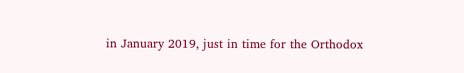in January 2019, just in time for the Orthodox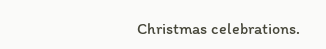Christmas celebrations.